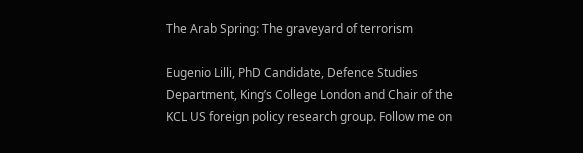The Arab Spring: The graveyard of terrorism

Eugenio Lilli, PhD Candidate, Defence Studies Department, King’s College London and Chair of the KCL US foreign policy research group. Follow me on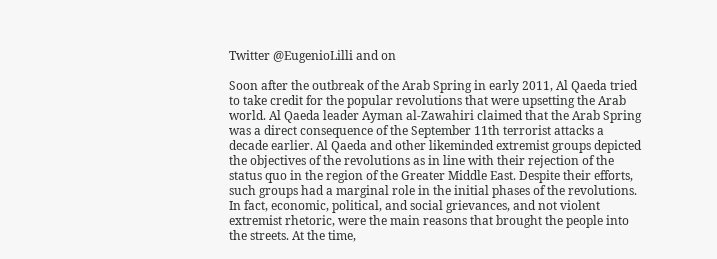Twitter @EugenioLilli and on

Soon after the outbreak of the Arab Spring in early 2011, Al Qaeda tried to take credit for the popular revolutions that were upsetting the Arab world. Al Qaeda leader Ayman al-Zawahiri claimed that the Arab Spring was a direct consequence of the September 11th terrorist attacks a decade earlier. Al Qaeda and other likeminded extremist groups depicted the objectives of the revolutions as in line with their rejection of the status quo in the region of the Greater Middle East. Despite their efforts, such groups had a marginal role in the initial phases of the revolutions. In fact, economic, political, and social grievances, and not violent extremist rhetoric, were the main reasons that brought the people into the streets. At the time,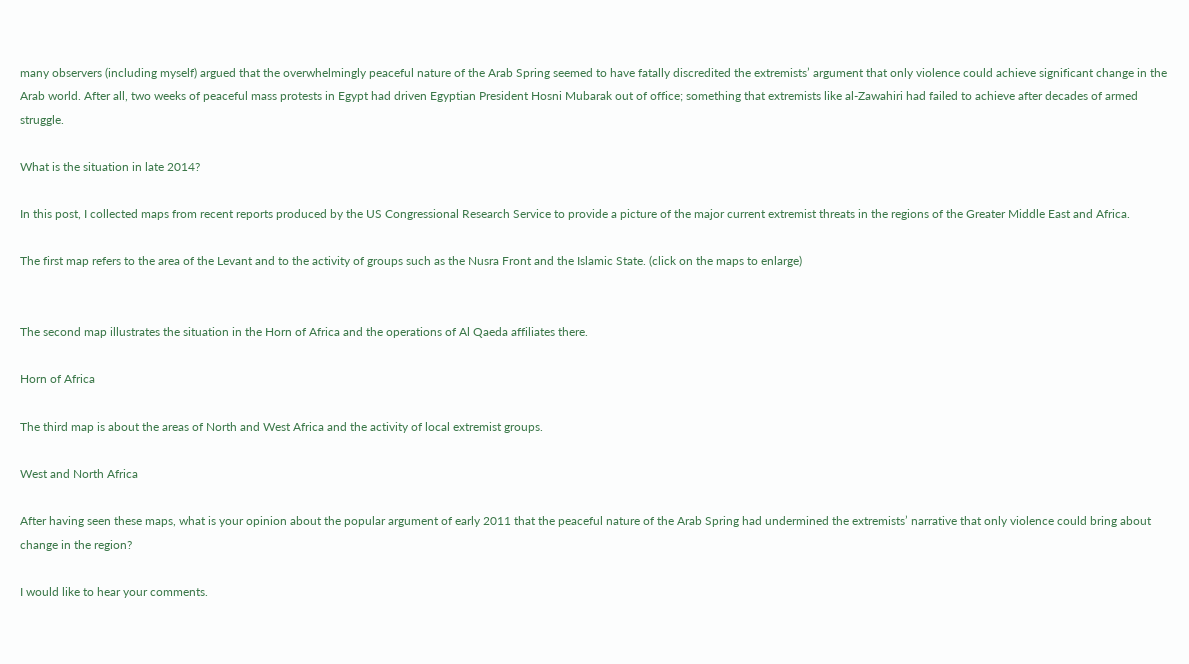many observers (including myself) argued that the overwhelmingly peaceful nature of the Arab Spring seemed to have fatally discredited the extremists’ argument that only violence could achieve significant change in the Arab world. After all, two weeks of peaceful mass protests in Egypt had driven Egyptian President Hosni Mubarak out of office; something that extremists like al-Zawahiri had failed to achieve after decades of armed struggle.

What is the situation in late 2014?

In this post, I collected maps from recent reports produced by the US Congressional Research Service to provide a picture of the major current extremist threats in the regions of the Greater Middle East and Africa.

The first map refers to the area of the Levant and to the activity of groups such as the Nusra Front and the Islamic State. (click on the maps to enlarge)


The second map illustrates the situation in the Horn of Africa and the operations of Al Qaeda affiliates there.

Horn of Africa

The third map is about the areas of North and West Africa and the activity of local extremist groups.

West and North Africa

After having seen these maps, what is your opinion about the popular argument of early 2011 that the peaceful nature of the Arab Spring had undermined the extremists’ narrative that only violence could bring about change in the region?

I would like to hear your comments.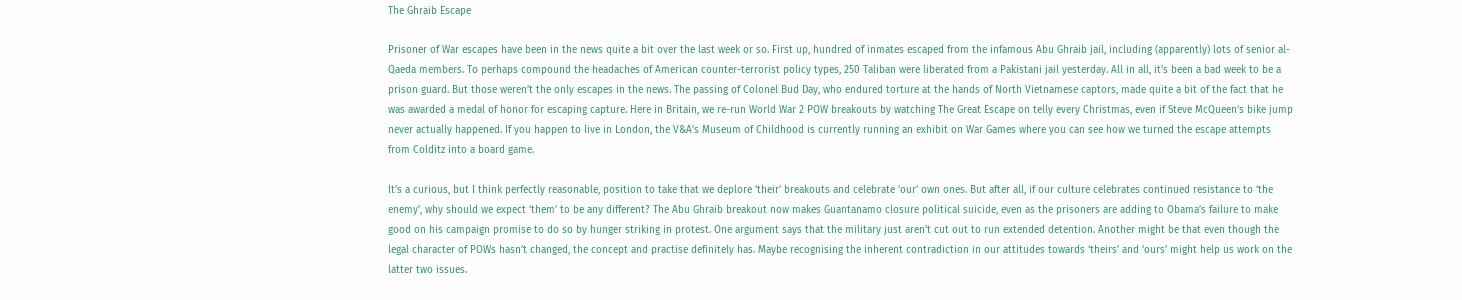The Ghraib Escape

Prisoner of War escapes have been in the news quite a bit over the last week or so. First up, hundred of inmates escaped from the infamous Abu Ghraib jail, including (apparently) lots of senior al-Qaeda members. To perhaps compound the headaches of American counter-terrorist policy types, 250 Taliban were liberated from a Pakistani jail yesterday. All in all, it’s been a bad week to be a prison guard. But those weren’t the only escapes in the news. The passing of Colonel Bud Day, who endured torture at the hands of North Vietnamese captors, made quite a bit of the fact that he was awarded a medal of honor for escaping capture. Here in Britain, we re-run World War 2 POW breakouts by watching The Great Escape on telly every Christmas, even if Steve McQueen’s bike jump never actually happened. If you happen to live in London, the V&A’s Museum of Childhood is currently running an exhibit on War Games where you can see how we turned the escape attempts from Colditz into a board game.

It’s a curious, but I think perfectly reasonable, position to take that we deplore ‘their’ breakouts and celebrate ‘our’ own ones. But after all, if our culture celebrates continued resistance to ‘the enemy’, why should we expect ‘them’ to be any different? The Abu Ghraib breakout now makes Guantanamo closure political suicide, even as the prisoners are adding to Obama’s failure to make good on his campaign promise to do so by hunger striking in protest. One argument says that the military just aren’t cut out to run extended detention. Another might be that even though the legal character of POWs hasn’t changed, the concept and practise definitely has. Maybe recognising the inherent contradiction in our attitudes towards ‘theirs’ and ‘ours’ might help us work on the latter two issues.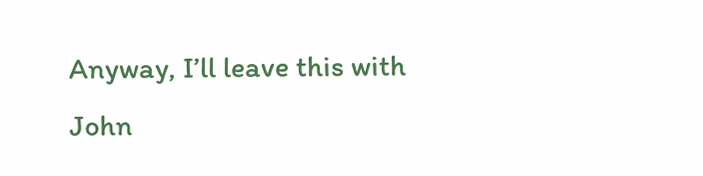Anyway, I’ll leave this with John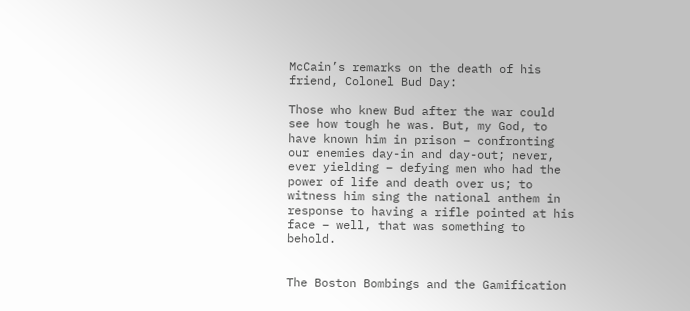McCain’s remarks on the death of his friend, Colonel Bud Day:

Those who knew Bud after the war could see how tough he was. But, my God, to have known him in prison – confronting our enemies day-in and day-out; never, ever yielding – defying men who had the power of life and death over us; to witness him sing the national anthem in response to having a rifle pointed at his face – well, that was something to behold.


The Boston Bombings and the Gamification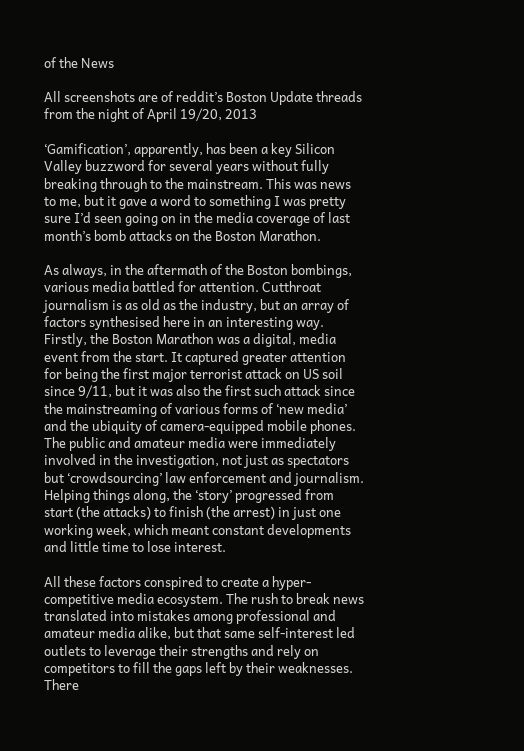of the News

All screenshots are of reddit’s Boston Update threads from the night of April 19/20, 2013

‘Gamification’, apparently, has been a key Silicon Valley buzzword for several years without fully breaking through to the mainstream. This was news to me, but it gave a word to something I was pretty sure I’d seen going on in the media coverage of last month’s bomb attacks on the Boston Marathon.

As always, in the aftermath of the Boston bombings, various media battled for attention. Cutthroat journalism is as old as the industry, but an array of factors synthesised here in an interesting way. Firstly, the Boston Marathon was a digital, media event from the start. It captured greater attention for being the first major terrorist attack on US soil since 9/11, but it was also the first such attack since the mainstreaming of various forms of ‘new media’ and the ubiquity of camera-equipped mobile phones. The public and amateur media were immediately involved in the investigation, not just as spectators but ‘crowdsourcing’ law enforcement and journalism. Helping things along, the ‘story’ progressed from start (the attacks) to finish (the arrest) in just one working week, which meant constant developments and little time to lose interest.

All these factors conspired to create a hyper-competitive media ecosystem. The rush to break news translated into mistakes among professional and amateur media alike, but that same self-interest led outlets to leverage their strengths and rely on competitors to fill the gaps left by their weaknesses. There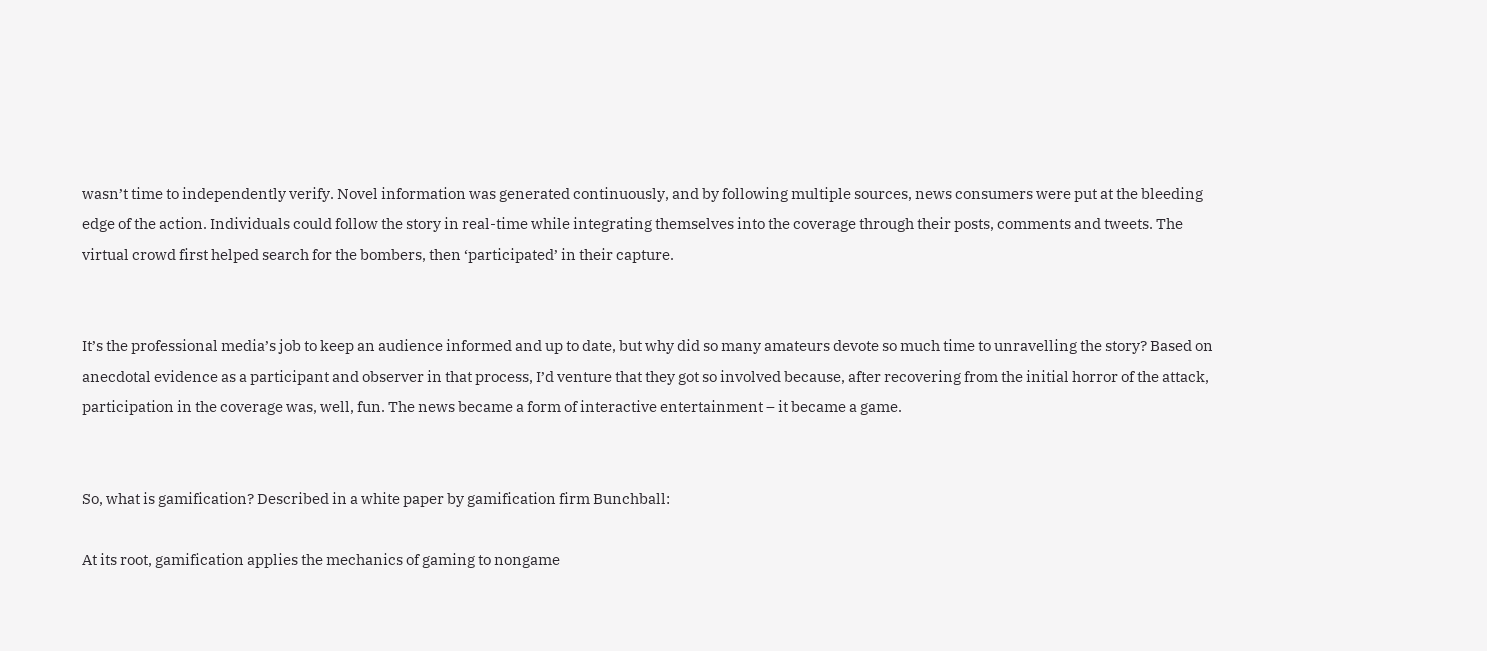wasn’t time to independently verify. Novel information was generated continuously, and by following multiple sources, news consumers were put at the bleeding edge of the action. Individuals could follow the story in real-time while integrating themselves into the coverage through their posts, comments and tweets. The virtual crowd first helped search for the bombers, then ‘participated’ in their capture.


It’s the professional media’s job to keep an audience informed and up to date, but why did so many amateurs devote so much time to unravelling the story? Based on anecdotal evidence as a participant and observer in that process, I’d venture that they got so involved because, after recovering from the initial horror of the attack, participation in the coverage was, well, fun. The news became a form of interactive entertainment – it became a game.


So, what is gamification? Described in a white paper by gamification firm Bunchball:

At its root, gamification applies the mechanics of gaming to nongame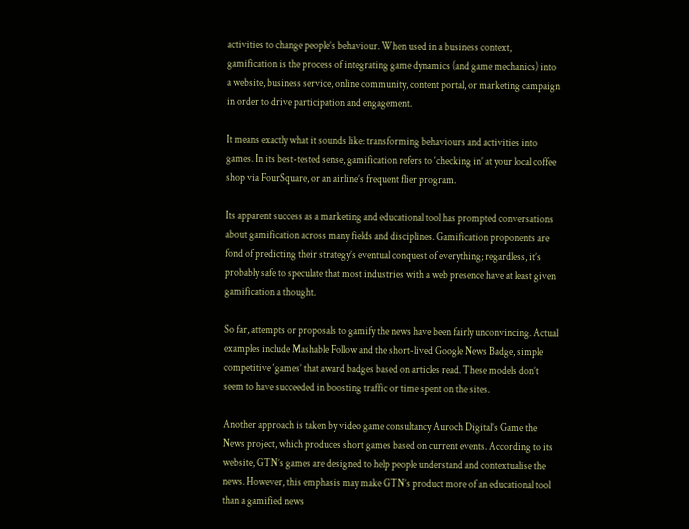activities to change people’s behaviour. When used in a business context, gamification is the process of integrating game dynamics (and game mechanics) into a website, business service, online community, content portal, or marketing campaign in order to drive participation and engagement.

It means exactly what it sounds like: transforming behaviours and activities into games. In its best-tested sense, gamification refers to ‘checking in’ at your local coffee shop via FourSquare, or an airline’s frequent flier program.

Its apparent success as a marketing and educational tool has prompted conversations about gamification across many fields and disciplines. Gamification proponents are fond of predicting their strategy’s eventual conquest of everything; regardless, it’s probably safe to speculate that most industries with a web presence have at least given gamification a thought.

So far, attempts or proposals to gamify the news have been fairly unconvincing. Actual examples include Mashable Follow and the short-lived Google News Badge, simple competitive ‘games’ that award badges based on articles read. These models don’t seem to have succeeded in boosting traffic or time spent on the sites.

Another approach is taken by video game consultancy Auroch Digital’s Game the News project, which produces short games based on current events. According to its website, GTN’s games are designed to help people understand and contextualise the news. However, this emphasis may make GTN’s product more of an educational tool than a gamified news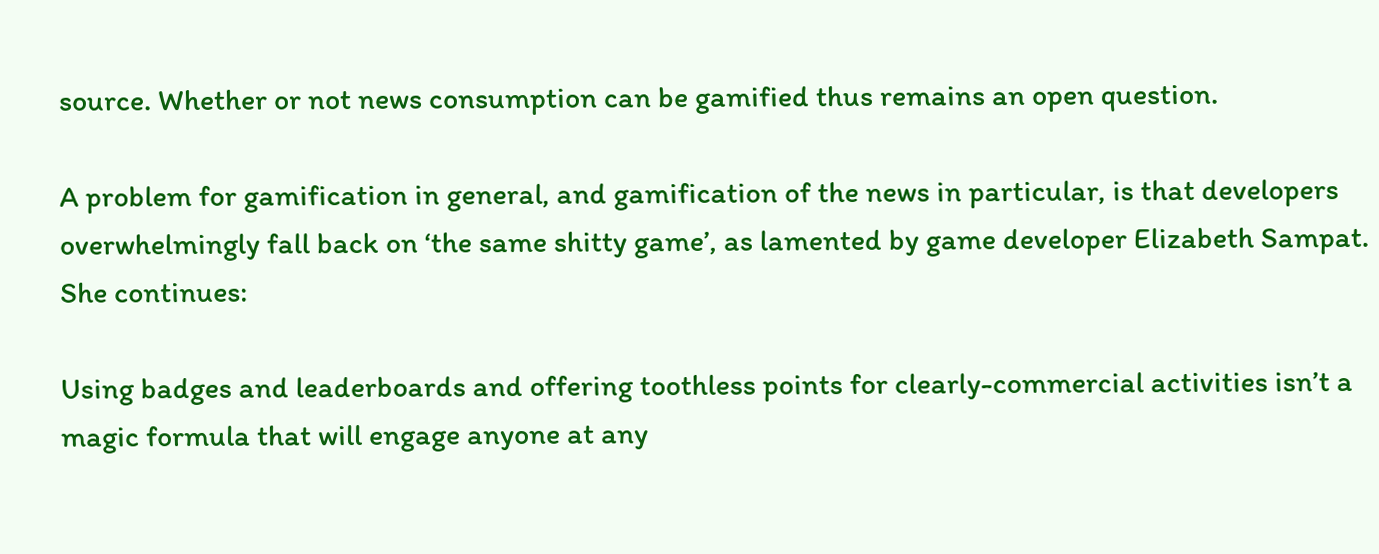source. Whether or not news consumption can be gamified thus remains an open question.

A problem for gamification in general, and gamification of the news in particular, is that developers overwhelmingly fall back on ‘the same shitty game’, as lamented by game developer Elizabeth Sampat. She continues:

Using badges and leaderboards and offering toothless points for clearly-commercial activities isn’t a magic formula that will engage anyone at any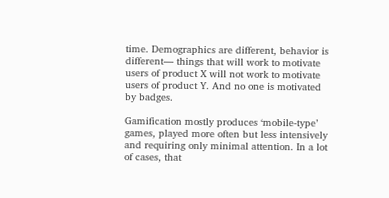time. Demographics are different, behavior is different— things that will work to motivate users of product X will not work to motivate users of product Y. And no one is motivated by badges.

Gamification mostly produces ‘mobile-type’ games, played more often but less intensively and requiring only minimal attention. In a lot of cases, that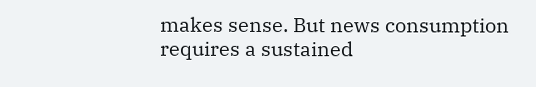makes sense. But news consumption requires a sustained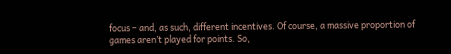focus – and, as such, different incentives. Of course, a massive proportion of games aren’t played for points. So,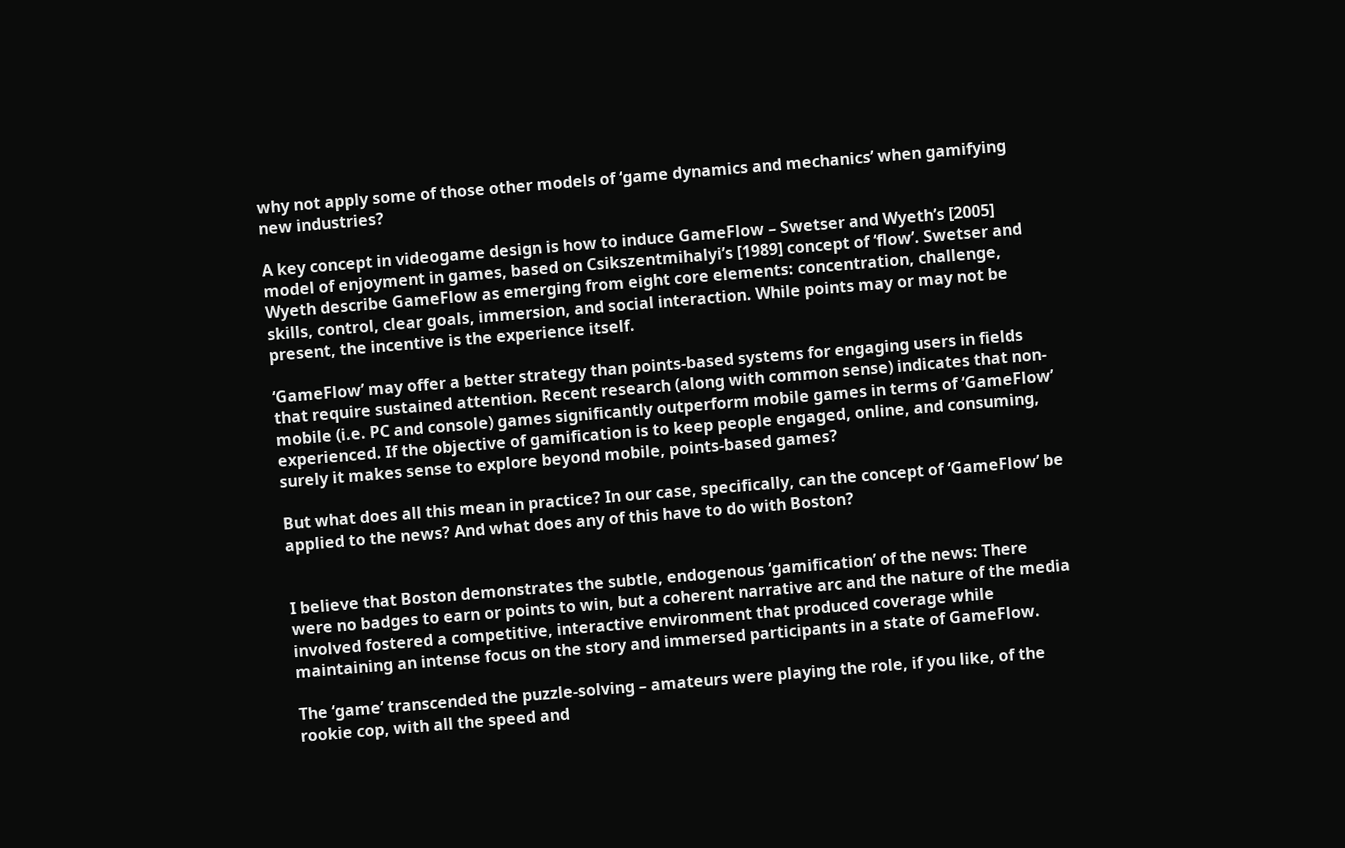why not apply some of those other models of ‘game dynamics and mechanics’ when gamifying new industries?

A key concept in videogame design is how to induce GameFlow – Swetser and Wyeth’s [2005] model of enjoyment in games, based on Csikszentmihalyi’s [1989] concept of ‘flow’. Swetser and Wyeth describe GameFlow as emerging from eight core elements: concentration, challenge, skills, control, clear goals, immersion, and social interaction. While points may or may not be present, the incentive is the experience itself.

‘GameFlow’ may offer a better strategy than points-based systems for engaging users in fields that require sustained attention. Recent research (along with common sense) indicates that non-mobile (i.e. PC and console) games significantly outperform mobile games in terms of ‘GameFlow’ experienced. If the objective of gamification is to keep people engaged, online, and consuming, surely it makes sense to explore beyond mobile, points-based games?

But what does all this mean in practice? In our case, specifically, can the concept of ‘GameFlow’ be applied to the news? And what does any of this have to do with Boston?


I believe that Boston demonstrates the subtle, endogenous ‘gamification’ of the news: There were no badges to earn or points to win, but a coherent narrative arc and the nature of the media involved fostered a competitive, interactive environment that produced coverage while maintaining an intense focus on the story and immersed participants in a state of GameFlow.

The ‘game’ transcended the puzzle-solving – amateurs were playing the role, if you like, of the rookie cop, with all the speed and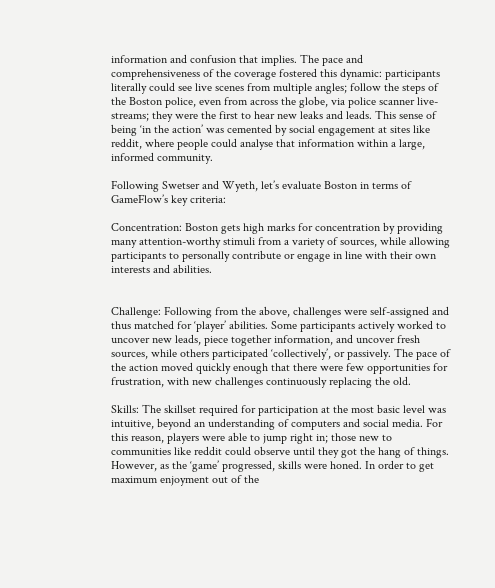information and confusion that implies. The pace and comprehensiveness of the coverage fostered this dynamic: participants literally could see live scenes from multiple angles; follow the steps of the Boston police, even from across the globe, via police scanner live-streams; they were the first to hear new leaks and leads. This sense of being ‘in the action’ was cemented by social engagement at sites like reddit, where people could analyse that information within a large, informed community.

Following Swetser and Wyeth, let’s evaluate Boston in terms of GameFlow’s key criteria:

Concentration: Boston gets high marks for concentration by providing many attention-worthy stimuli from a variety of sources, while allowing participants to personally contribute or engage in line with their own interests and abilities.


Challenge: Following from the above, challenges were self-assigned and thus matched for ‘player’ abilities. Some participants actively worked to uncover new leads, piece together information, and uncover fresh sources, while others participated ‘collectively’, or passively. The pace of the action moved quickly enough that there were few opportunities for frustration, with new challenges continuously replacing the old.

Skills: The skillset required for participation at the most basic level was intuitive, beyond an understanding of computers and social media. For this reason, players were able to jump right in; those new to communities like reddit could observe until they got the hang of things. However, as the ‘game’ progressed, skills were honed. In order to get maximum enjoyment out of the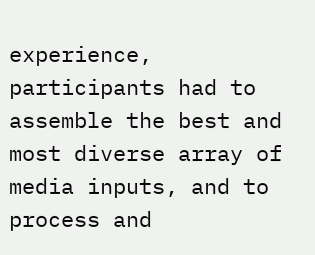experience, participants had to assemble the best and most diverse array of media inputs, and to process and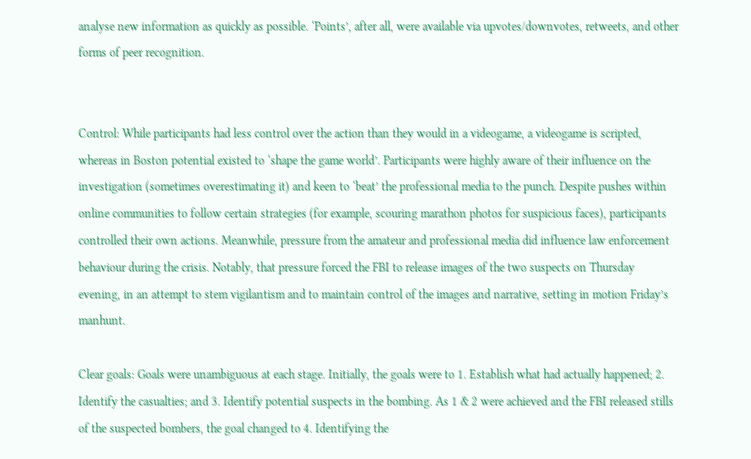analyse new information as quickly as possible. ‘Points’, after all, were available via upvotes/downvotes, retweets, and other forms of peer recognition.


Control: While participants had less control over the action than they would in a videogame, a videogame is scripted, whereas in Boston potential existed to ‘shape the game world’. Participants were highly aware of their influence on the investigation (sometimes overestimating it) and keen to ‘beat’ the professional media to the punch. Despite pushes within online communities to follow certain strategies (for example, scouring marathon photos for suspicious faces), participants controlled their own actions. Meanwhile, pressure from the amateur and professional media did influence law enforcement behaviour during the crisis. Notably, that pressure forced the FBI to release images of the two suspects on Thursday evening, in an attempt to stem vigilantism and to maintain control of the images and narrative, setting in motion Friday’s manhunt.

Clear goals: Goals were unambiguous at each stage. Initially, the goals were to 1. Establish what had actually happened; 2. Identify the casualties; and 3. Identify potential suspects in the bombing. As 1 & 2 were achieved and the FBI released stills of the suspected bombers, the goal changed to 4. Identifying the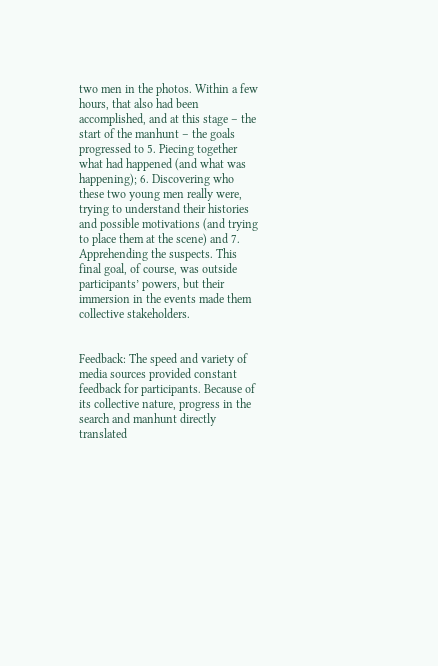two men in the photos. Within a few hours, that also had been accomplished, and at this stage – the start of the manhunt – the goals progressed to 5. Piecing together what had happened (and what was happening); 6. Discovering who these two young men really were, trying to understand their histories and possible motivations (and trying to place them at the scene) and 7. Apprehending the suspects. This final goal, of course, was outside participants’ powers, but their immersion in the events made them collective stakeholders.


Feedback: The speed and variety of media sources provided constant feedback for participants. Because of its collective nature, progress in the search and manhunt directly translated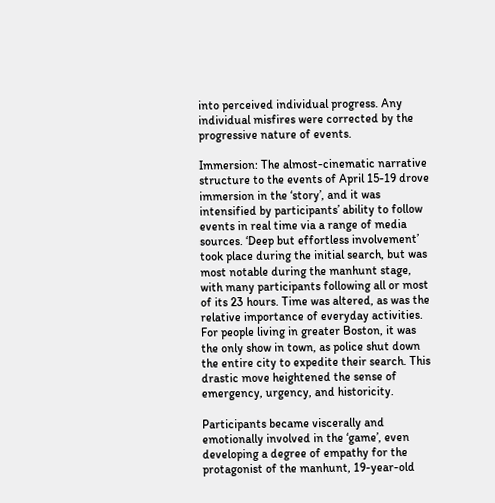into perceived individual progress. Any individual misfires were corrected by the progressive nature of events.

Immersion: The almost-cinematic narrative structure to the events of April 15-19 drove immersion in the ‘story’, and it was intensified by participants’ ability to follow events in real time via a range of media sources. ‘Deep but effortless involvement’ took place during the initial search, but was most notable during the manhunt stage, with many participants following all or most of its 23 hours. Time was altered, as was the relative importance of everyday activities. For people living in greater Boston, it was the only show in town, as police shut down the entire city to expedite their search. This drastic move heightened the sense of emergency, urgency, and historicity.

Participants became viscerally and emotionally involved in the ‘game’, even developing a degree of empathy for the protagonist of the manhunt, 19-year-old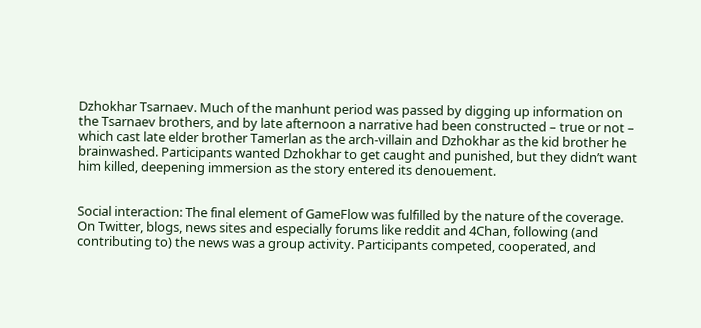Dzhokhar Tsarnaev. Much of the manhunt period was passed by digging up information on the Tsarnaev brothers, and by late afternoon a narrative had been constructed – true or not – which cast late elder brother Tamerlan as the arch-villain and Dzhokhar as the kid brother he brainwashed. Participants wanted Dzhokhar to get caught and punished, but they didn’t want him killed, deepening immersion as the story entered its denouement.


Social interaction: The final element of GameFlow was fulfilled by the nature of the coverage. On Twitter, blogs, news sites and especially forums like reddit and 4Chan, following (and contributing to) the news was a group activity. Participants competed, cooperated, and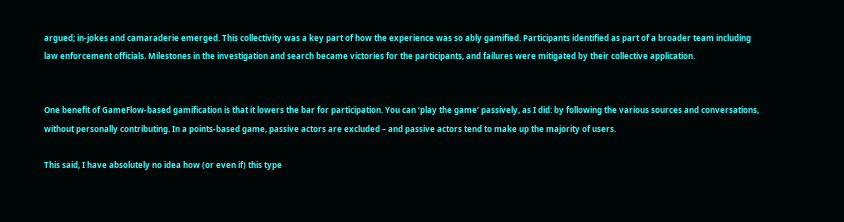argued; in-jokes and camaraderie emerged. This collectivity was a key part of how the experience was so ably gamified. Participants identified as part of a broader team including law enforcement officials. Milestones in the investigation and search became victories for the participants, and failures were mitigated by their collective application.


One benefit of GameFlow-based gamification is that it lowers the bar for participation. You can ‘play the game’ passively, as I did: by following the various sources and conversations, without personally contributing. In a points-based game, passive actors are excluded – and passive actors tend to make up the majority of users.

This said, I have absolutely no idea how (or even if) this type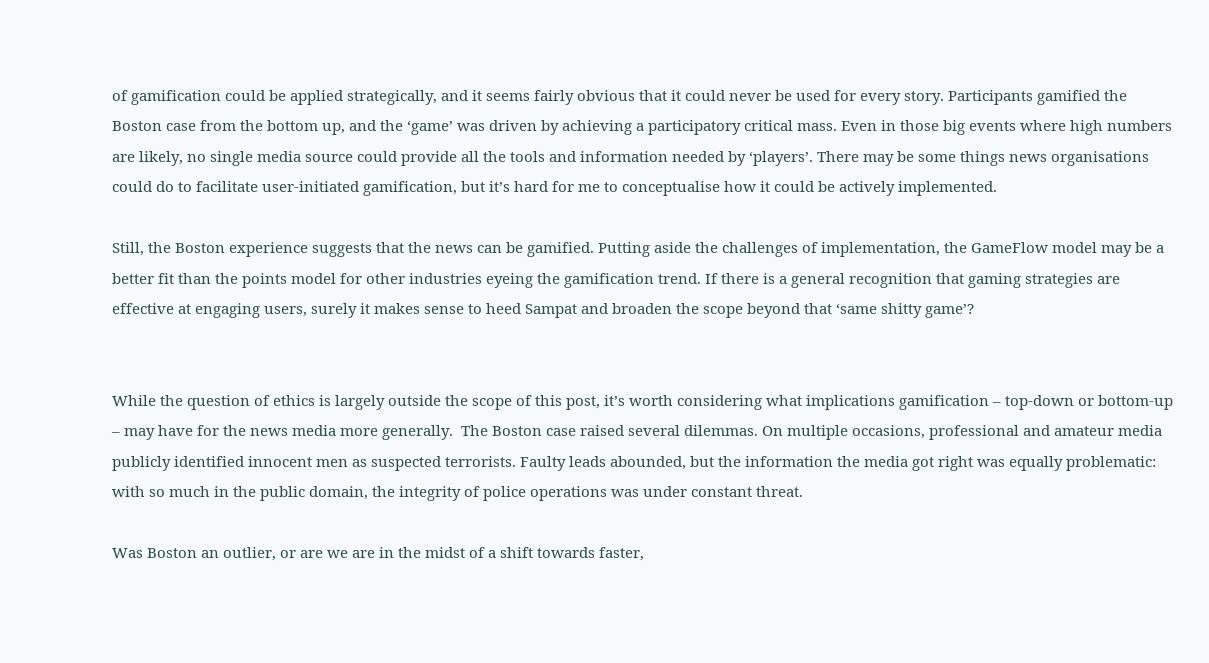of gamification could be applied strategically, and it seems fairly obvious that it could never be used for every story. Participants gamified the Boston case from the bottom up, and the ‘game’ was driven by achieving a participatory critical mass. Even in those big events where high numbers are likely, no single media source could provide all the tools and information needed by ‘players’. There may be some things news organisations could do to facilitate user-initiated gamification, but it’s hard for me to conceptualise how it could be actively implemented.

Still, the Boston experience suggests that the news can be gamified. Putting aside the challenges of implementation, the GameFlow model may be a better fit than the points model for other industries eyeing the gamification trend. If there is a general recognition that gaming strategies are effective at engaging users, surely it makes sense to heed Sampat and broaden the scope beyond that ‘same shitty game’?


While the question of ethics is largely outside the scope of this post, it’s worth considering what implications gamification – top-down or bottom-up – may have for the news media more generally.  The Boston case raised several dilemmas. On multiple occasions, professional and amateur media publicly identified innocent men as suspected terrorists. Faulty leads abounded, but the information the media got right was equally problematic: with so much in the public domain, the integrity of police operations was under constant threat.

Was Boston an outlier, or are we are in the midst of a shift towards faster,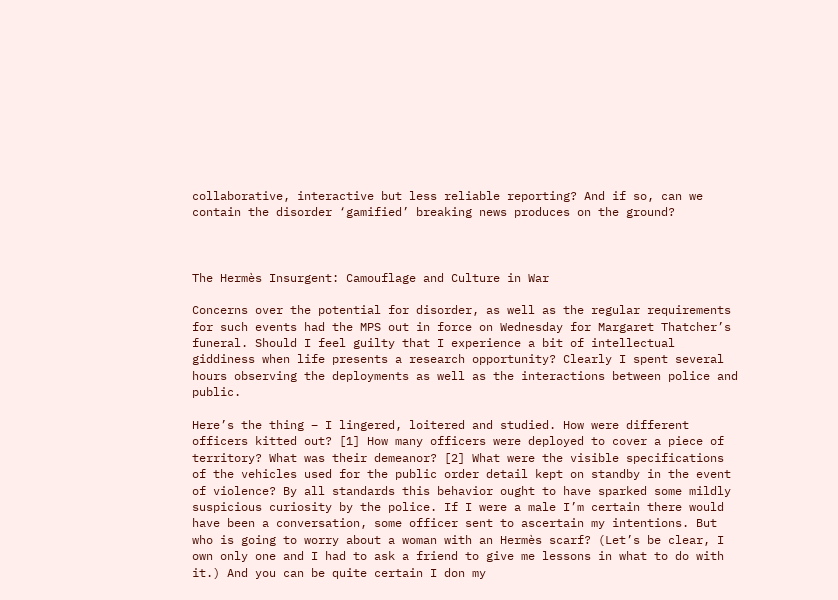collaborative, interactive but less reliable reporting? And if so, can we contain the disorder ‘gamified’ breaking news produces on the ground?



The Hermès Insurgent: Camouflage and Culture in War

Concerns over the potential for disorder, as well as the regular requirements for such events had the MPS out in force on Wednesday for Margaret Thatcher’s funeral. Should I feel guilty that I experience a bit of intellectual giddiness when life presents a research opportunity? Clearly I spent several hours observing the deployments as well as the interactions between police and public.

Here’s the thing – I lingered, loitered and studied. How were different officers kitted out? [1] How many officers were deployed to cover a piece of territory? What was their demeanor? [2] What were the visible specifications of the vehicles used for the public order detail kept on standby in the event of violence? By all standards this behavior ought to have sparked some mildly suspicious curiosity by the police. If I were a male I’m certain there would have been a conversation, some officer sent to ascertain my intentions. But who is going to worry about a woman with an Hermès scarf? (Let’s be clear, I own only one and I had to ask a friend to give me lessons in what to do with it.) And you can be quite certain I don my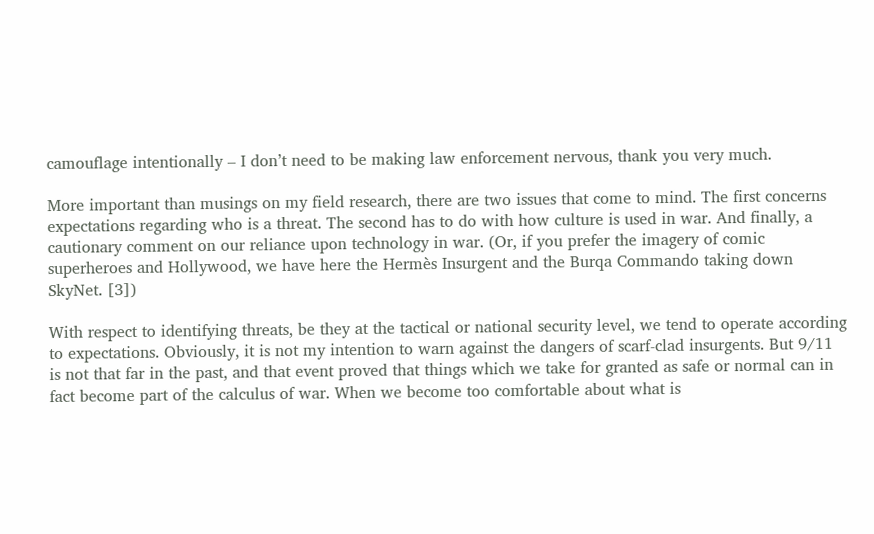camouflage intentionally – I don’t need to be making law enforcement nervous, thank you very much.

More important than musings on my field research, there are two issues that come to mind. The first concerns expectations regarding who is a threat. The second has to do with how culture is used in war. And finally, a cautionary comment on our reliance upon technology in war. (Or, if you prefer the imagery of comic superheroes and Hollywood, we have here the Hermès Insurgent and the Burqa Commando taking down SkyNet. [3])

With respect to identifying threats, be they at the tactical or national security level, we tend to operate according to expectations. Obviously, it is not my intention to warn against the dangers of scarf-clad insurgents. But 9/11 is not that far in the past, and that event proved that things which we take for granted as safe or normal can in fact become part of the calculus of war. When we become too comfortable about what is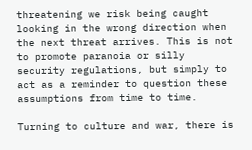threatening we risk being caught looking in the wrong direction when the next threat arrives. This is not to promote paranoia or silly security regulations, but simply to act as a reminder to question these assumptions from time to time.

Turning to culture and war, there is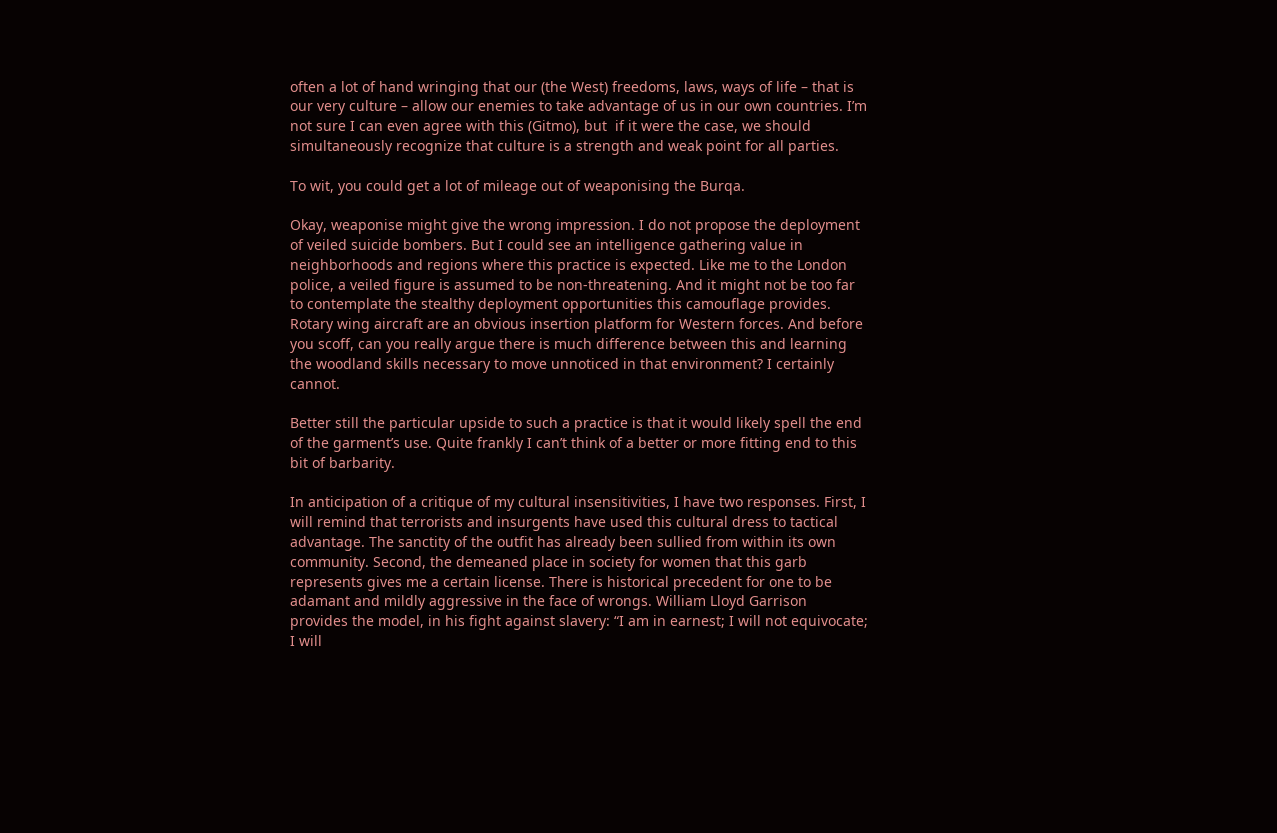often a lot of hand wringing that our (the West) freedoms, laws, ways of life – that is our very culture – allow our enemies to take advantage of us in our own countries. I’m not sure I can even agree with this (Gitmo), but  if it were the case, we should simultaneously recognize that culture is a strength and weak point for all parties.

To wit, you could get a lot of mileage out of weaponising the Burqa.

Okay, weaponise might give the wrong impression. I do not propose the deployment of veiled suicide bombers. But I could see an intelligence gathering value in neighborhoods and regions where this practice is expected. Like me to the London police, a veiled figure is assumed to be non-threatening. And it might not be too far to contemplate the stealthy deployment opportunities this camouflage provides. Rotary wing aircraft are an obvious insertion platform for Western forces. And before you scoff, can you really argue there is much difference between this and learning the woodland skills necessary to move unnoticed in that environment? I certainly cannot.

Better still the particular upside to such a practice is that it would likely spell the end of the garment’s use. Quite frankly I can’t think of a better or more fitting end to this bit of barbarity.

In anticipation of a critique of my cultural insensitivities, I have two responses. First, I will remind that terrorists and insurgents have used this cultural dress to tactical advantage. The sanctity of the outfit has already been sullied from within its own community. Second, the demeaned place in society for women that this garb represents gives me a certain license. There is historical precedent for one to be adamant and mildly aggressive in the face of wrongs. William Lloyd Garrison provides the model, in his fight against slavery: “I am in earnest; I will not equivocate; I will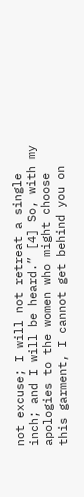not excuse; I will not retreat a single inch; and I will be heard.” [4] So, with my apologies to the women who might choose this garment, I cannot get behind you on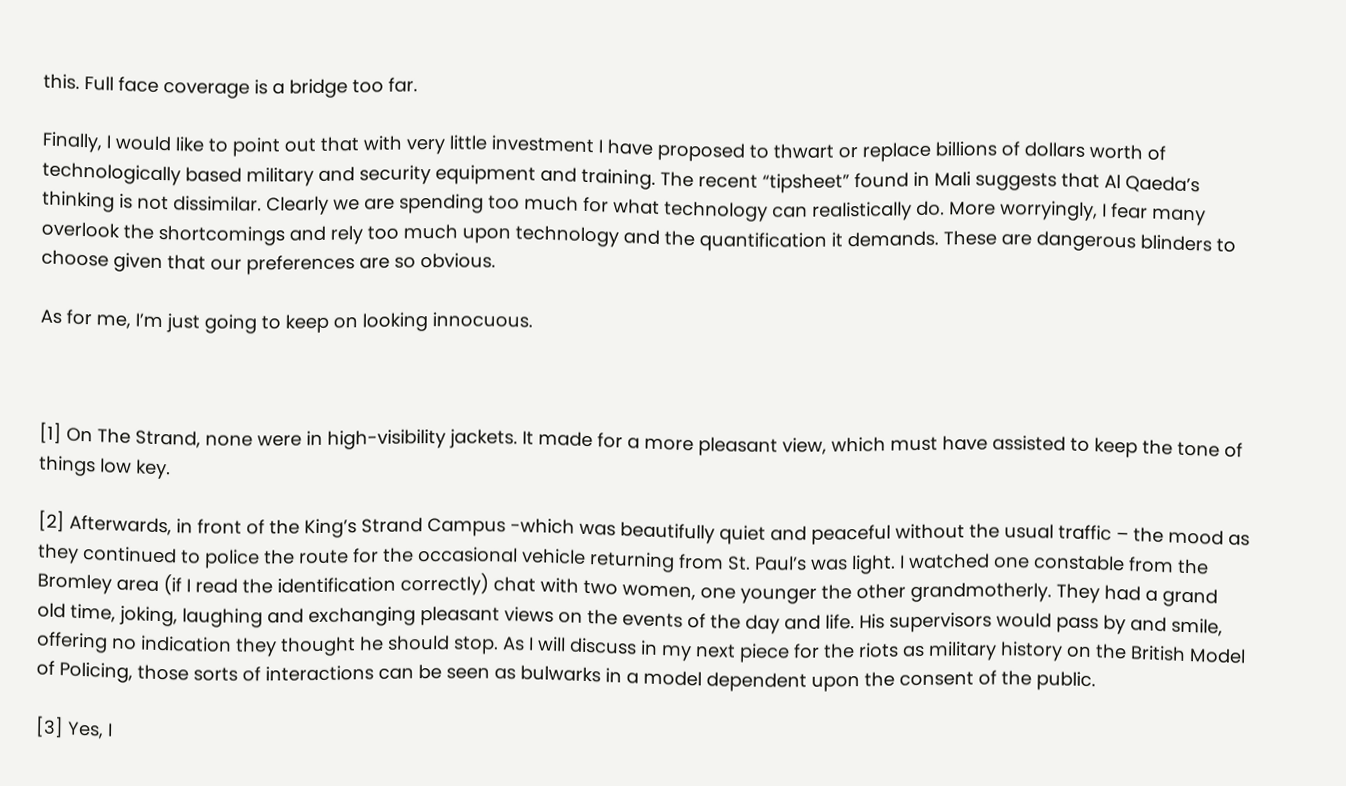this. Full face coverage is a bridge too far.

Finally, I would like to point out that with very little investment I have proposed to thwart or replace billions of dollars worth of technologically based military and security equipment and training. The recent “tipsheet” found in Mali suggests that Al Qaeda’s thinking is not dissimilar. Clearly we are spending too much for what technology can realistically do. More worryingly, I fear many overlook the shortcomings and rely too much upon technology and the quantification it demands. These are dangerous blinders to choose given that our preferences are so obvious.

As for me, I’m just going to keep on looking innocuous.



[1] On The Strand, none were in high-visibility jackets. It made for a more pleasant view, which must have assisted to keep the tone of things low key.

[2] Afterwards, in front of the King’s Strand Campus -which was beautifully quiet and peaceful without the usual traffic – the mood as they continued to police the route for the occasional vehicle returning from St. Paul’s was light. I watched one constable from the Bromley area (if I read the identification correctly) chat with two women, one younger the other grandmotherly. They had a grand old time, joking, laughing and exchanging pleasant views on the events of the day and life. His supervisors would pass by and smile, offering no indication they thought he should stop. As I will discuss in my next piece for the riots as military history on the British Model of Policing, those sorts of interactions can be seen as bulwarks in a model dependent upon the consent of the public.

[3] Yes, I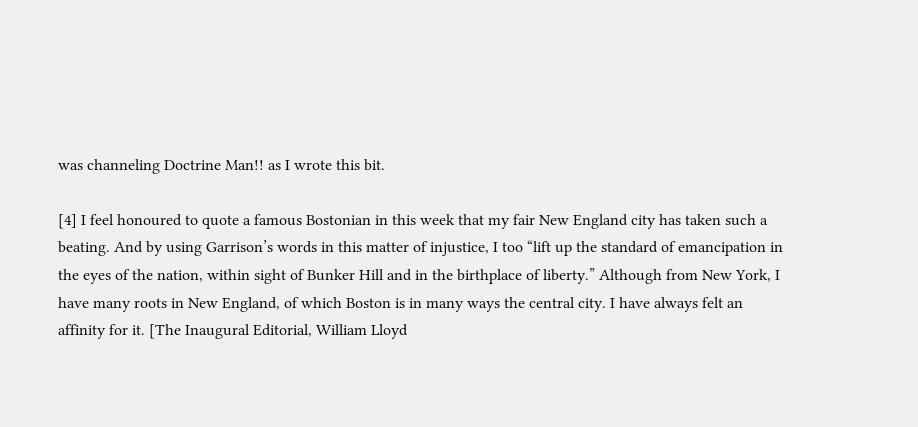was channeling Doctrine Man!! as I wrote this bit.

[4] I feel honoured to quote a famous Bostonian in this week that my fair New England city has taken such a beating. And by using Garrison’s words in this matter of injustice, I too “lift up the standard of emancipation in the eyes of the nation, within sight of Bunker Hill and in the birthplace of liberty.” Although from New York, I have many roots in New England, of which Boston is in many ways the central city. I have always felt an affinity for it. [The Inaugural Editorial, William Lloyd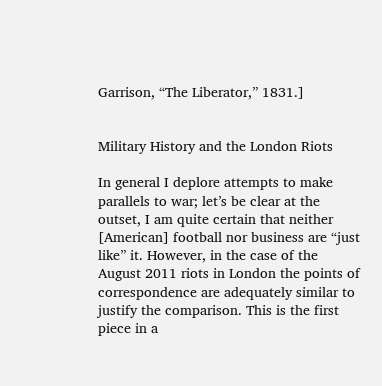Garrison, “The Liberator,” 1831.]


Military History and the London Riots

In general I deplore attempts to make parallels to war; let’s be clear at the outset, I am quite certain that neither [American] football nor business are “just like” it. However, in the case of the August 2011 riots in London the points of correspondence are adequately similar to justify the comparison. This is the first piece in a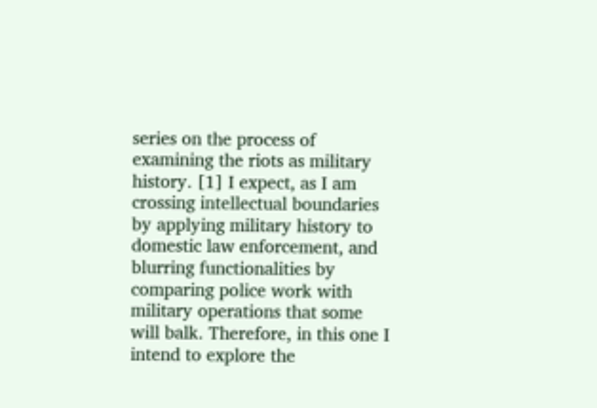series on the process of examining the riots as military history. [1] I expect, as I am crossing intellectual boundaries by applying military history to domestic law enforcement, and blurring functionalities by comparing police work with military operations that some will balk. Therefore, in this one I intend to explore the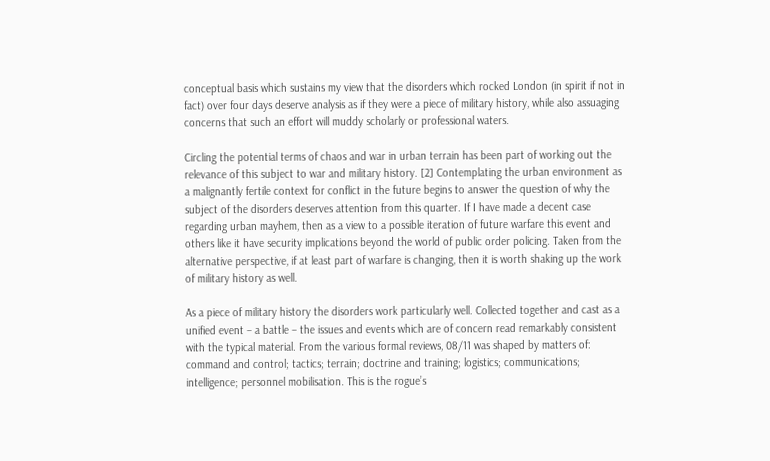conceptual basis which sustains my view that the disorders which rocked London (in spirit if not in fact) over four days deserve analysis as if they were a piece of military history, while also assuaging concerns that such an effort will muddy scholarly or professional waters.

Circling the potential terms of chaos and war in urban terrain has been part of working out the relevance of this subject to war and military history. [2] Contemplating the urban environment as a malignantly fertile context for conflict in the future begins to answer the question of why the subject of the disorders deserves attention from this quarter. If I have made a decent case regarding urban mayhem, then as a view to a possible iteration of future warfare this event and others like it have security implications beyond the world of public order policing. Taken from the alternative perspective, if at least part of warfare is changing, then it is worth shaking up the work of military history as well.

As a piece of military history the disorders work particularly well. Collected together and cast as a unified event – a battle – the issues and events which are of concern read remarkably consistent with the typical material. From the various formal reviews, 08/11 was shaped by matters of: command and control; tactics; terrain; doctrine and training; logistics; communications; intelligence; personnel mobilisation. This is the rogue’s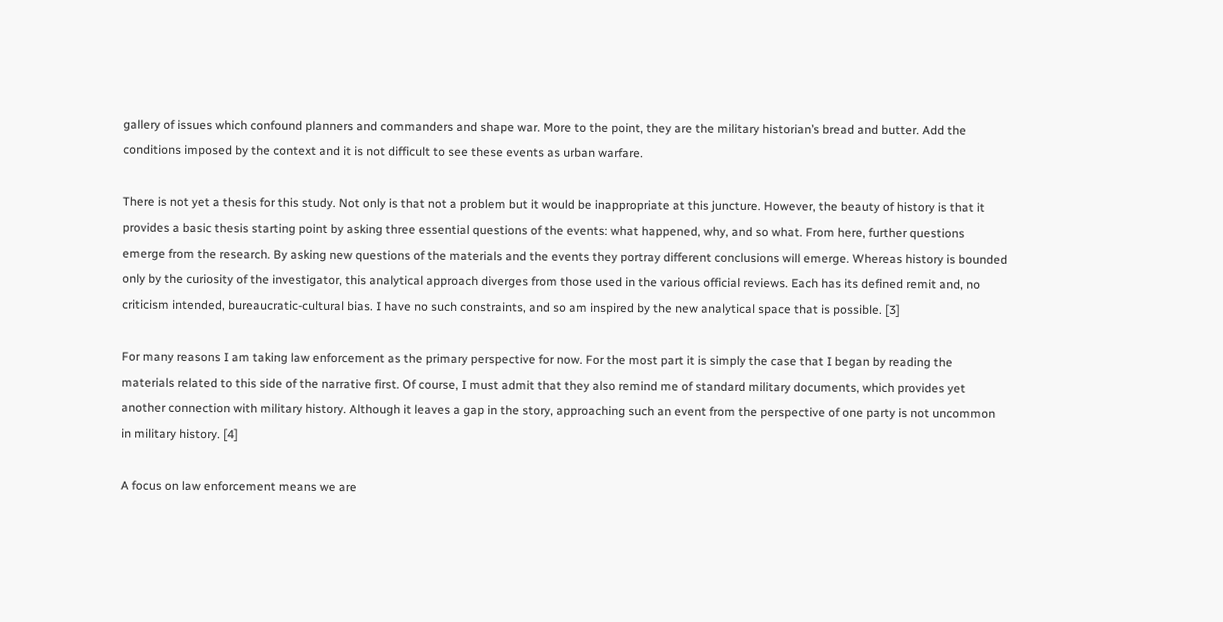gallery of issues which confound planners and commanders and shape war. More to the point, they are the military historian’s bread and butter. Add the conditions imposed by the context and it is not difficult to see these events as urban warfare.

There is not yet a thesis for this study. Not only is that not a problem but it would be inappropriate at this juncture. However, the beauty of history is that it provides a basic thesis starting point by asking three essential questions of the events: what happened, why, and so what. From here, further questions emerge from the research. By asking new questions of the materials and the events they portray different conclusions will emerge. Whereas history is bounded only by the curiosity of the investigator, this analytical approach diverges from those used in the various official reviews. Each has its defined remit and, no criticism intended, bureaucratic-cultural bias. I have no such constraints, and so am inspired by the new analytical space that is possible. [3]

For many reasons I am taking law enforcement as the primary perspective for now. For the most part it is simply the case that I began by reading the materials related to this side of the narrative first. Of course, I must admit that they also remind me of standard military documents, which provides yet another connection with military history. Although it leaves a gap in the story, approaching such an event from the perspective of one party is not uncommon in military history. [4]

A focus on law enforcement means we are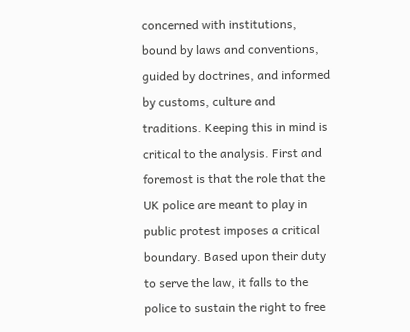concerned with institutions, bound by laws and conventions, guided by doctrines, and informed by customs, culture and traditions. Keeping this in mind is critical to the analysis. First and foremost is that the role that the UK police are meant to play in public protest imposes a critical boundary. Based upon their duty to serve the law, it falls to the police to sustain the right to free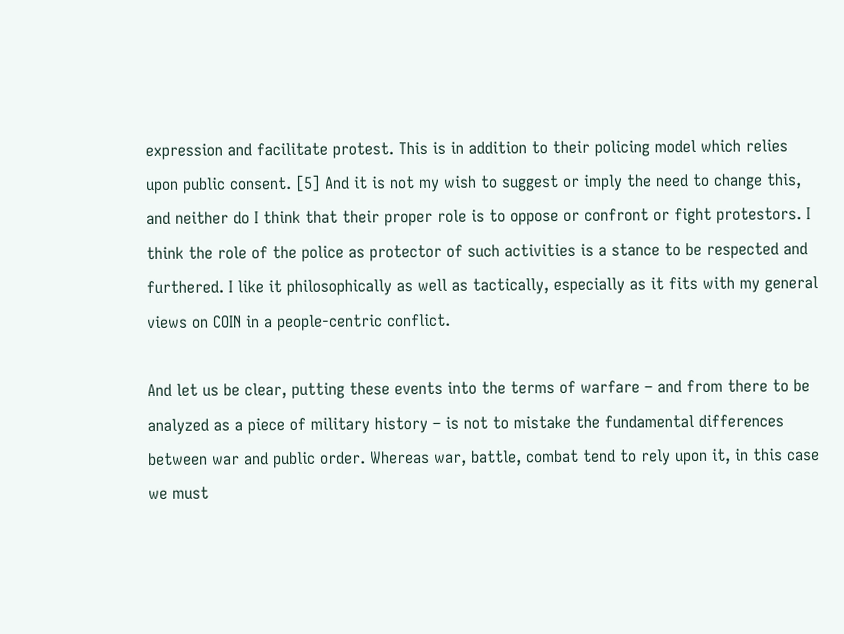expression and facilitate protest. This is in addition to their policing model which relies upon public consent. [5] And it is not my wish to suggest or imply the need to change this, and neither do I think that their proper role is to oppose or confront or fight protestors. I think the role of the police as protector of such activities is a stance to be respected and furthered. I like it philosophically as well as tactically, especially as it fits with my general views on COIN in a people-centric conflict.

And let us be clear, putting these events into the terms of warfare – and from there to be analyzed as a piece of military history – is not to mistake the fundamental differences between war and public order. Whereas war, battle, combat tend to rely upon it, in this case we must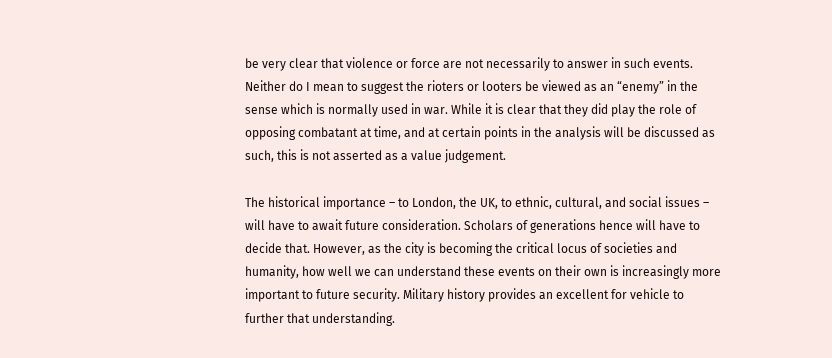be very clear that violence or force are not necessarily to answer in such events. Neither do I mean to suggest the rioters or looters be viewed as an “enemy” in the sense which is normally used in war. While it is clear that they did play the role of opposing combatant at time, and at certain points in the analysis will be discussed as such, this is not asserted as a value judgement.

The historical importance – to London, the UK, to ethnic, cultural, and social issues – will have to await future consideration. Scholars of generations hence will have to decide that. However, as the city is becoming the critical locus of societies and humanity, how well we can understand these events on their own is increasingly more important to future security. Military history provides an excellent for vehicle to further that understanding.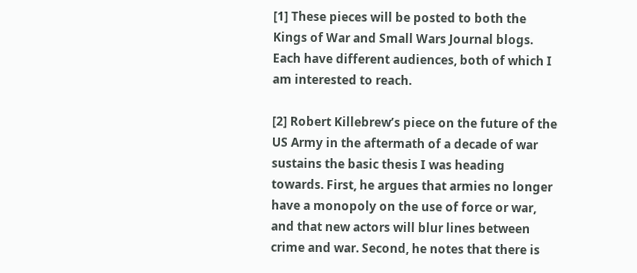[1] These pieces will be posted to both the Kings of War and Small Wars Journal blogs. Each have different audiences, both of which I am interested to reach.

[2] Robert Killebrew’s piece on the future of the US Army in the aftermath of a decade of war sustains the basic thesis I was heading towards. First, he argues that armies no longer have a monopoly on the use of force or war, and that new actors will blur lines between crime and war. Second, he notes that there is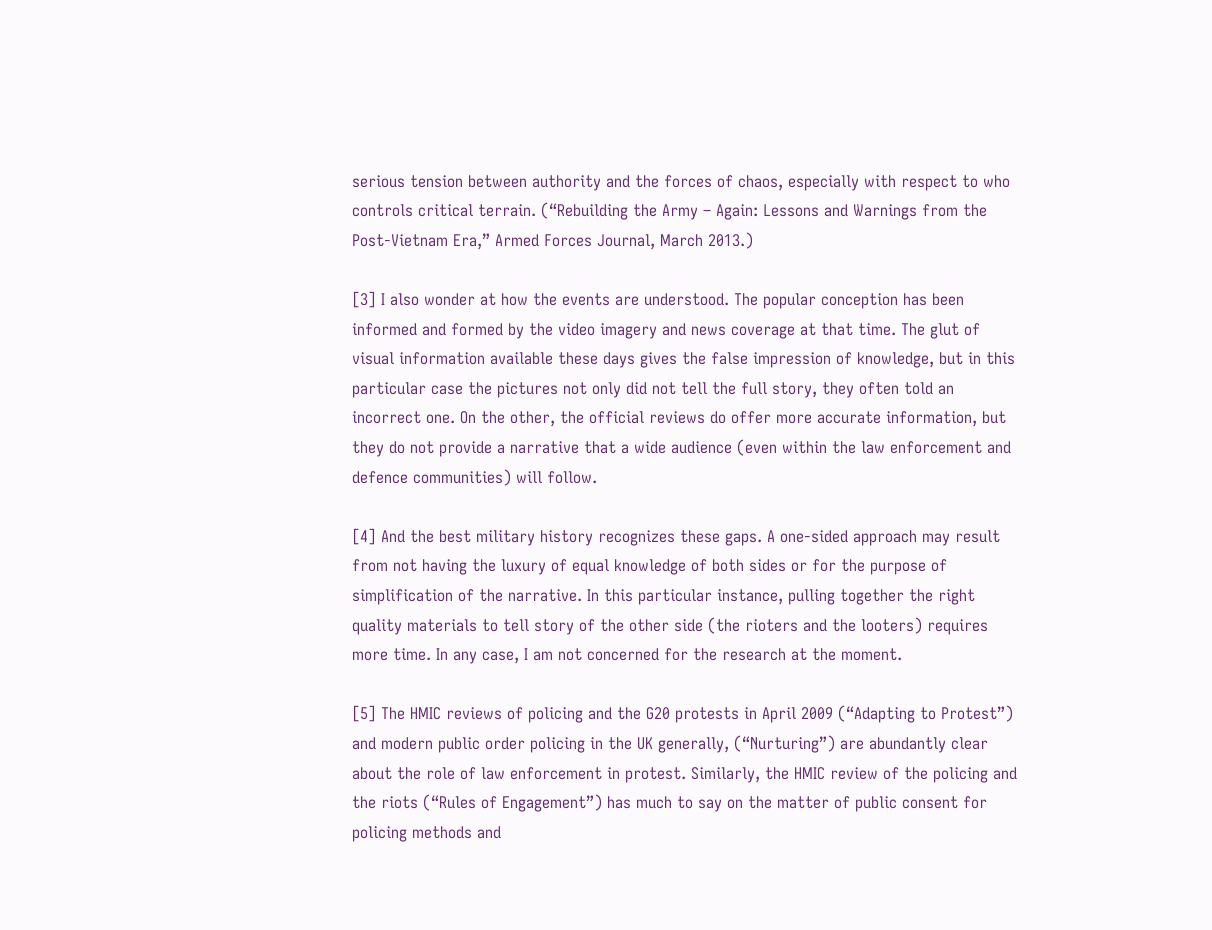serious tension between authority and the forces of chaos, especially with respect to who controls critical terrain. (“Rebuilding the Army – Again: Lessons and Warnings from the Post-Vietnam Era,” Armed Forces Journal, March 2013.)

[3] I also wonder at how the events are understood. The popular conception has been informed and formed by the video imagery and news coverage at that time. The glut of visual information available these days gives the false impression of knowledge, but in this particular case the pictures not only did not tell the full story, they often told an incorrect one. On the other, the official reviews do offer more accurate information, but they do not provide a narrative that a wide audience (even within the law enforcement and defence communities) will follow.

[4] And the best military history recognizes these gaps. A one-sided approach may result from not having the luxury of equal knowledge of both sides or for the purpose of simplification of the narrative. In this particular instance, pulling together the right quality materials to tell story of the other side (the rioters and the looters) requires more time. In any case, I am not concerned for the research at the moment.

[5] The HMIC reviews of policing and the G20 protests in April 2009 (“Adapting to Protest”) and modern public order policing in the UK generally, (“Nurturing”) are abundantly clear about the role of law enforcement in protest. Similarly, the HMIC review of the policing and the riots (“Rules of Engagement”) has much to say on the matter of public consent for policing methods and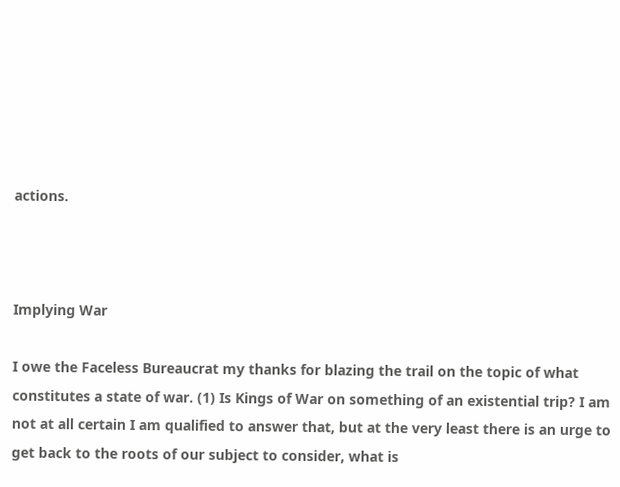actions.



Implying War

I owe the Faceless Bureaucrat my thanks for blazing the trail on the topic of what constitutes a state of war. (1) Is Kings of War on something of an existential trip? I am not at all certain I am qualified to answer that, but at the very least there is an urge to get back to the roots of our subject to consider, what is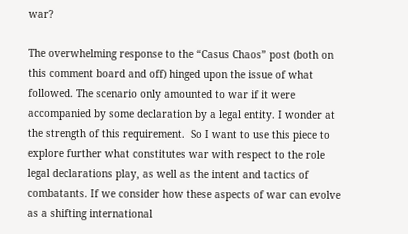war?

The overwhelming response to the “Casus Chaos” post (both on this comment board and off) hinged upon the issue of what followed. The scenario only amounted to war if it were accompanied by some declaration by a legal entity. I wonder at the strength of this requirement.  So I want to use this piece to explore further what constitutes war with respect to the role legal declarations play, as well as the intent and tactics of combatants. If we consider how these aspects of war can evolve as a shifting international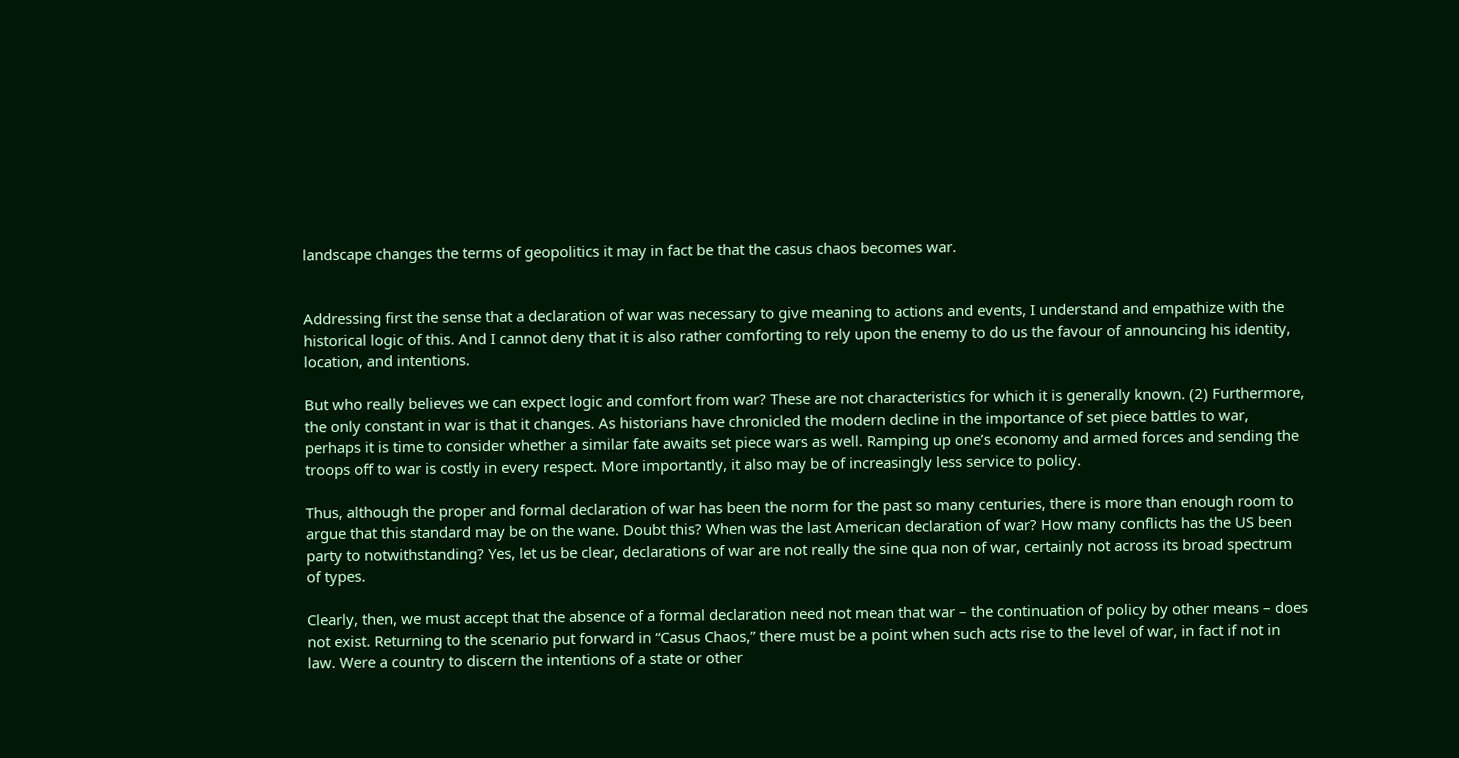landscape changes the terms of geopolitics it may in fact be that the casus chaos becomes war.


Addressing first the sense that a declaration of war was necessary to give meaning to actions and events, I understand and empathize with the historical logic of this. And I cannot deny that it is also rather comforting to rely upon the enemy to do us the favour of announcing his identity, location, and intentions.

But who really believes we can expect logic and comfort from war? These are not characteristics for which it is generally known. (2) Furthermore, the only constant in war is that it changes. As historians have chronicled the modern decline in the importance of set piece battles to war, perhaps it is time to consider whether a similar fate awaits set piece wars as well. Ramping up one’s economy and armed forces and sending the troops off to war is costly in every respect. More importantly, it also may be of increasingly less service to policy.

Thus, although the proper and formal declaration of war has been the norm for the past so many centuries, there is more than enough room to argue that this standard may be on the wane. Doubt this? When was the last American declaration of war? How many conflicts has the US been party to notwithstanding? Yes, let us be clear, declarations of war are not really the sine qua non of war, certainly not across its broad spectrum of types.

Clearly, then, we must accept that the absence of a formal declaration need not mean that war – the continuation of policy by other means – does not exist. Returning to the scenario put forward in “Casus Chaos,” there must be a point when such acts rise to the level of war, in fact if not in law. Were a country to discern the intentions of a state or other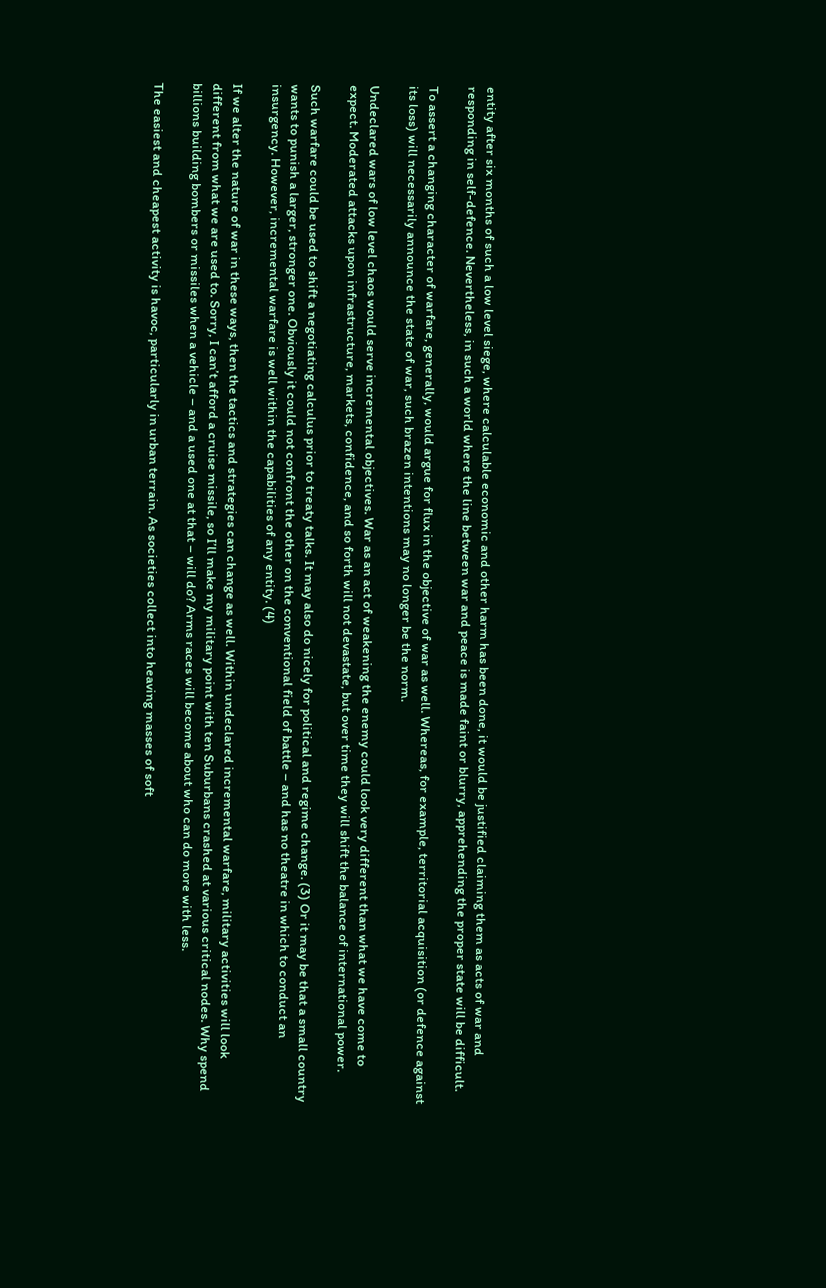entity after six months of such a low level siege, where calculable economic and other harm has been done, it would be justified claiming them as acts of war and responding in self-defence. Nevertheless, in such a world where the line between war and peace is made faint or blurry, apprehending the proper state will be difficult.

To assert a changing character of warfare, generally, would argue for flux in the objective of war as well. Whereas, for example, territorial acquisition (or defence against its loss) will necessarily announce the state of war, such brazen intentions may no longer be the norm.

Undeclared wars of low level chaos would serve incremental objectives. War as an act of weakening the enemy could look very different than what we have come to expect. Moderated attacks upon infrastructure, markets, confidence, and so forth will not devastate, but over time they will shift the balance of international power.

Such warfare could be used to shift a negotiating calculus prior to treaty talks. It may also do nicely for political and regime change. (3) Or it may be that a small country wants to punish a larger, stronger one. Obviously it could not confront the other on the conventional field of battle – and has no theatre in which to conduct an insurgency. However, incremental warfare is well within the capabilities of any entity. (4)

If we alter the nature of war in these ways, then the tactics and strategies can change as well. Within undeclared incremental warfare, military activities will look different from what we are used to. Sorry, I can’t afford a cruise missile, so I’ll make my military point with ten Suburbans crashed at various critical nodes. Why spend billions building bombers or missiles when a vehicle – and a used one at that – will do? Arms races will become about who can do more with less.

The easiest and cheapest activity is havoc, particularly in urban terrain. As societies collect into heaving masses of soft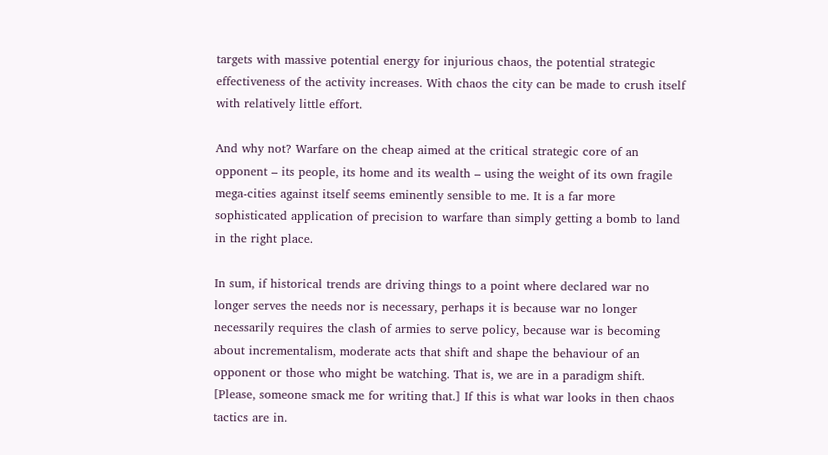targets with massive potential energy for injurious chaos, the potential strategic effectiveness of the activity increases. With chaos the city can be made to crush itself with relatively little effort.

And why not? Warfare on the cheap aimed at the critical strategic core of an opponent – its people, its home and its wealth – using the weight of its own fragile mega-cities against itself seems eminently sensible to me. It is a far more sophisticated application of precision to warfare than simply getting a bomb to land in the right place.

In sum, if historical trends are driving things to a point where declared war no longer serves the needs nor is necessary, perhaps it is because war no longer necessarily requires the clash of armies to serve policy, because war is becoming about incrementalism, moderate acts that shift and shape the behaviour of an opponent or those who might be watching. That is, we are in a paradigm shift. [Please, someone smack me for writing that.] If this is what war looks in then chaos tactics are in.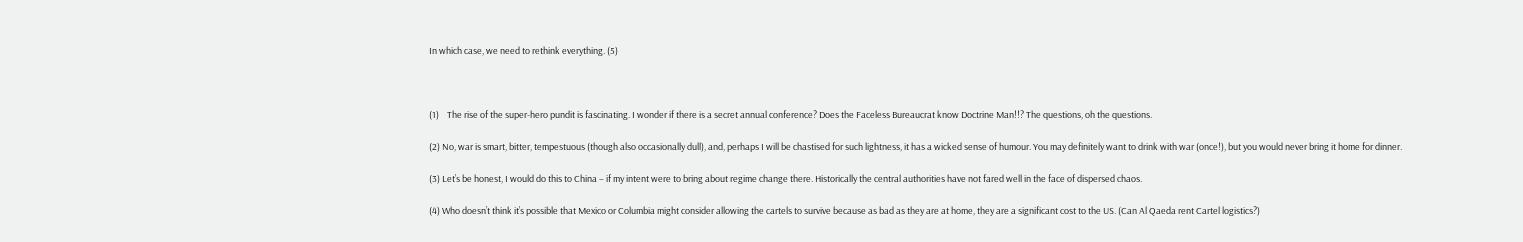In which case, we need to rethink everything. (5)



(1)    The rise of the super-hero pundit is fascinating. I wonder if there is a secret annual conference? Does the Faceless Bureaucrat know Doctrine Man!!? The questions, oh the questions.

(2) No, war is smart, bitter, tempestuous (though also occasionally dull), and, perhaps I will be chastised for such lightness, it has a wicked sense of humour. You may definitely want to drink with war (once!), but you would never bring it home for dinner.

(3) Let’s be honest, I would do this to China – if my intent were to bring about regime change there. Historically the central authorities have not fared well in the face of dispersed chaos.

(4) Who doesn’t think it’s possible that Mexico or Columbia might consider allowing the cartels to survive because as bad as they are at home, they are a significant cost to the US. (Can Al Qaeda rent Cartel logistics?)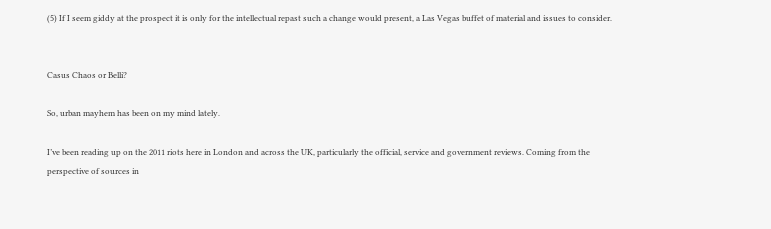(5) If I seem giddy at the prospect it is only for the intellectual repast such a change would present, a Las Vegas buffet of material and issues to consider.


Casus Chaos or Belli?

So, urban mayhem has been on my mind lately.

I’ve been reading up on the 2011 riots here in London and across the UK, particularly the official, service and government reviews. Coming from the perspective of sources in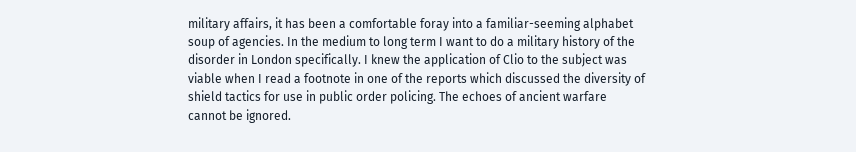military affairs, it has been a comfortable foray into a familiar-seeming alphabet soup of agencies. In the medium to long term I want to do a military history of the disorder in London specifically. I knew the application of Clio to the subject was viable when I read a footnote in one of the reports which discussed the diversity of shield tactics for use in public order policing. The echoes of ancient warfare cannot be ignored.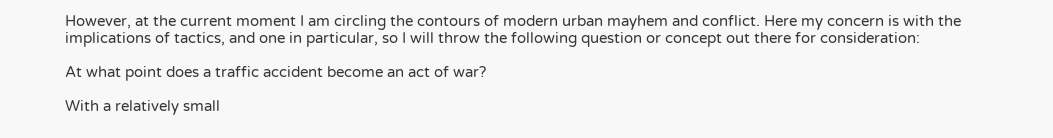However, at the current moment I am circling the contours of modern urban mayhem and conflict. Here my concern is with the implications of tactics, and one in particular, so I will throw the following question or concept out there for consideration:

At what point does a traffic accident become an act of war?

With a relatively small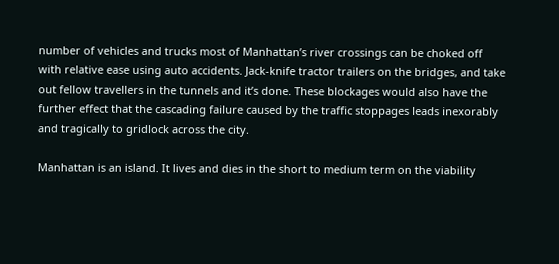number of vehicles and trucks most of Manhattan’s river crossings can be choked off with relative ease using auto accidents. Jack-knife tractor trailers on the bridges, and take out fellow travellers in the tunnels and it’s done. These blockages would also have the further effect that the cascading failure caused by the traffic stoppages leads inexorably and tragically to gridlock across the city.

Manhattan is an island. It lives and dies in the short to medium term on the viability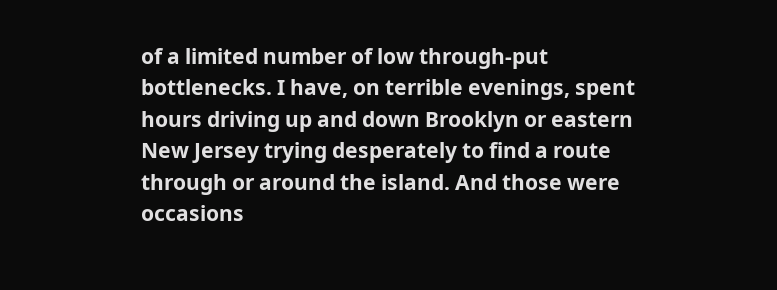of a limited number of low through-put bottlenecks. I have, on terrible evenings, spent hours driving up and down Brooklyn or eastern New Jersey trying desperately to find a route through or around the island. And those were occasions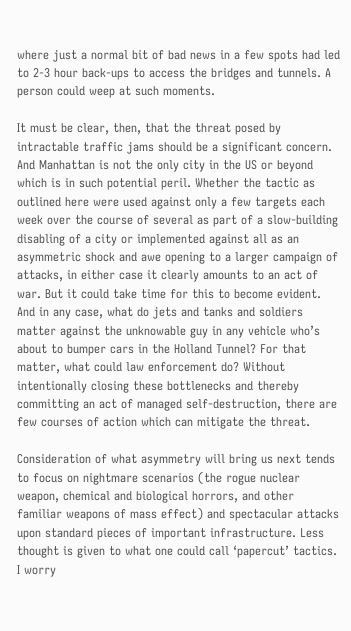where just a normal bit of bad news in a few spots had led to 2-3 hour back-ups to access the bridges and tunnels. A person could weep at such moments.

It must be clear, then, that the threat posed by intractable traffic jams should be a significant concern. And Manhattan is not the only city in the US or beyond which is in such potential peril. Whether the tactic as outlined here were used against only a few targets each week over the course of several as part of a slow-building disabling of a city or implemented against all as an asymmetric shock and awe opening to a larger campaign of attacks, in either case it clearly amounts to an act of war. But it could take time for this to become evident. And in any case, what do jets and tanks and soldiers matter against the unknowable guy in any vehicle who’s about to bumper cars in the Holland Tunnel? For that matter, what could law enforcement do? Without intentionally closing these bottlenecks and thereby committing an act of managed self-destruction, there are few courses of action which can mitigate the threat.

Consideration of what asymmetry will bring us next tends to focus on nightmare scenarios (the rogue nuclear weapon, chemical and biological horrors, and other familiar weapons of mass effect) and spectacular attacks upon standard pieces of important infrastructure. Less thought is given to what one could call ‘papercut’ tactics. I worry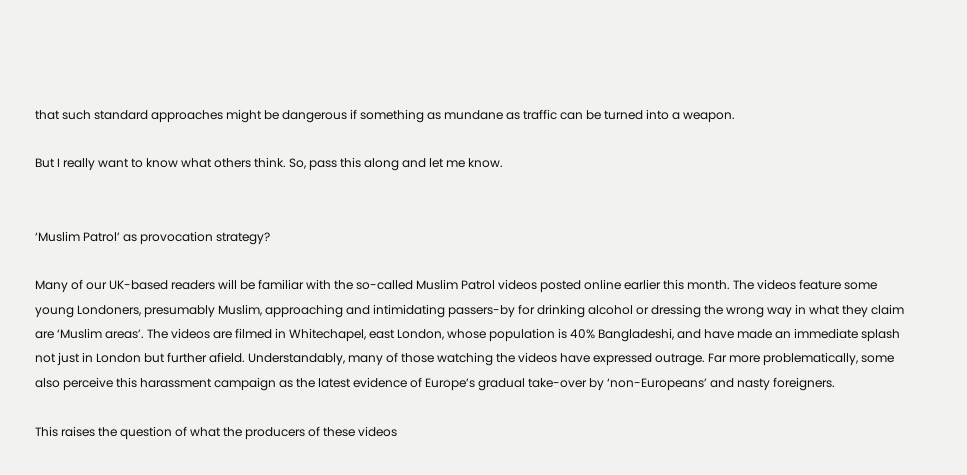that such standard approaches might be dangerous if something as mundane as traffic can be turned into a weapon.

But I really want to know what others think. So, pass this along and let me know.


‘Muslim Patrol’ as provocation strategy?

Many of our UK-based readers will be familiar with the so-called Muslim Patrol videos posted online earlier this month. The videos feature some young Londoners, presumably Muslim, approaching and intimidating passers-by for drinking alcohol or dressing the wrong way in what they claim are ‘Muslim areas’. The videos are filmed in Whitechapel, east London, whose population is 40% Bangladeshi, and have made an immediate splash not just in London but further afield. Understandably, many of those watching the videos have expressed outrage. Far more problematically, some also perceive this harassment campaign as the latest evidence of Europe’s gradual take-over by ‘non-Europeans’ and nasty foreigners.

This raises the question of what the producers of these videos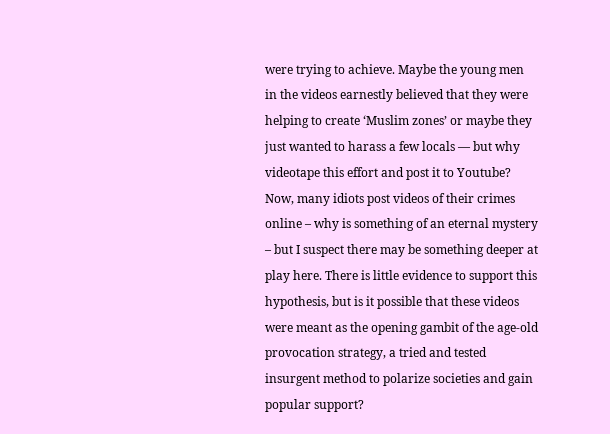were trying to achieve. Maybe the young men in the videos earnestly believed that they were helping to create ‘Muslim zones’ or maybe they just wanted to harass a few locals — but why videotape this effort and post it to Youtube? Now, many idiots post videos of their crimes online – why is something of an eternal mystery – but I suspect there may be something deeper at play here. There is little evidence to support this hypothesis, but is it possible that these videos were meant as the opening gambit of the age-old provocation strategy, a tried and tested insurgent method to polarize societies and gain popular support?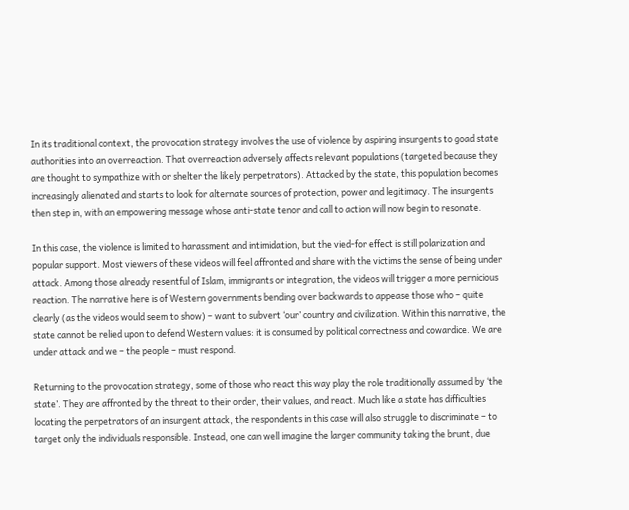In its traditional context, the provocation strategy involves the use of violence by aspiring insurgents to goad state authorities into an overreaction. That overreaction adversely affects relevant populations (targeted because they are thought to sympathize with or shelter the likely perpetrators). Attacked by the state, this population becomes increasingly alienated and starts to look for alternate sources of protection, power and legitimacy. The insurgents then step in, with an empowering message whose anti-state tenor and call to action will now begin to resonate.

In this case, the violence is limited to harassment and intimidation, but the vied-for effect is still polarization and popular support. Most viewers of these videos will feel affronted and share with the victims the sense of being under attack. Among those already resentful of Islam, immigrants or integration, the videos will trigger a more pernicious reaction. The narrative here is of Western governments bending over backwards to appease those who – quite clearly (as the videos would seem to show) – want to subvert ‘our’ country and civilization. Within this narrative, the state cannot be relied upon to defend Western values: it is consumed by political correctness and cowardice. We are under attack and we – the people – must respond.

Returning to the provocation strategy, some of those who react this way play the role traditionally assumed by ‘the state’. They are affronted by the threat to their order, their values, and react. Much like a state has difficulties locating the perpetrators of an insurgent attack, the respondents in this case will also struggle to discriminate – to target only the individuals responsible. Instead, one can well imagine the larger community taking the brunt, due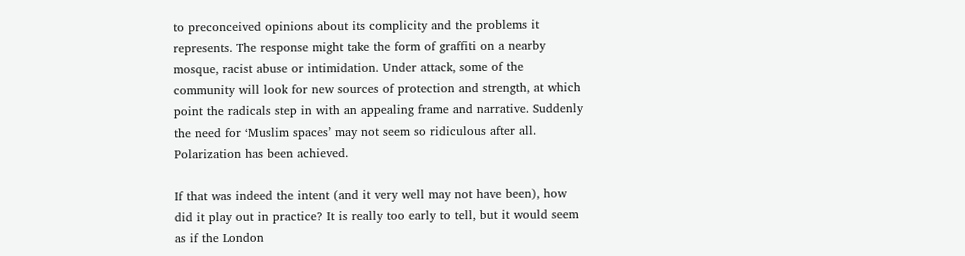to preconceived opinions about its complicity and the problems it represents. The response might take the form of graffiti on a nearby mosque, racist abuse or intimidation. Under attack, some of the community will look for new sources of protection and strength, at which point the radicals step in with an appealing frame and narrative. Suddenly the need for ‘Muslim spaces’ may not seem so ridiculous after all. Polarization has been achieved.

If that was indeed the intent (and it very well may not have been), how did it play out in practice? It is really too early to tell, but it would seem as if the London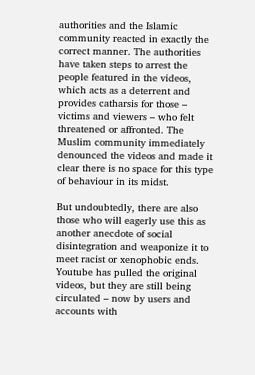authorities and the Islamic community reacted in exactly the correct manner. The authorities have taken steps to arrest the people featured in the videos, which acts as a deterrent and provides catharsis for those – victims and viewers – who felt threatened or affronted. The Muslim community immediately denounced the videos and made it clear there is no space for this type of behaviour in its midst.

But undoubtedly, there are also those who will eagerly use this as another anecdote of social disintegration and weaponize it to meet racist or xenophobic ends. Youtube has pulled the original videos, but they are still being circulated – now by users and accounts with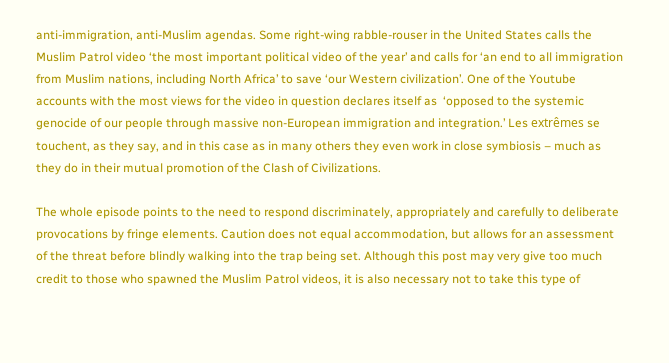anti-immigration, anti-Muslim agendas. Some right-wing rabble-rouser in the United States calls the Muslim Patrol video ‘the most important political video of the year’ and calls for ‘an end to all immigration from Muslim nations, including North Africa’ to save ‘our Western civilization’. One of the Youtube accounts with the most views for the video in question declares itself as  ‘opposed to the systemic genocide of our people through massive non-European immigration and integration.’ Les extrêmes se touchent, as they say, and in this case as in many others they even work in close symbiosis – much as they do in their mutual promotion of the Clash of Civilizations.

The whole episode points to the need to respond discriminately, appropriately and carefully to deliberate provocations by fringe elements. Caution does not equal accommodation, but allows for an assessment of the threat before blindly walking into the trap being set. Although this post may very give too much credit to those who spawned the Muslim Patrol videos, it is also necessary not to take this type of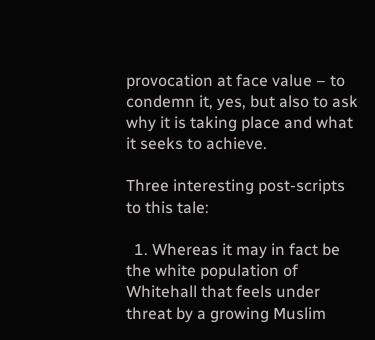provocation at face value – to condemn it, yes, but also to ask why it is taking place and what it seeks to achieve.

Three interesting post-scripts to this tale:

  1. Whereas it may in fact be the white population of Whitehall that feels under threat by a growing Muslim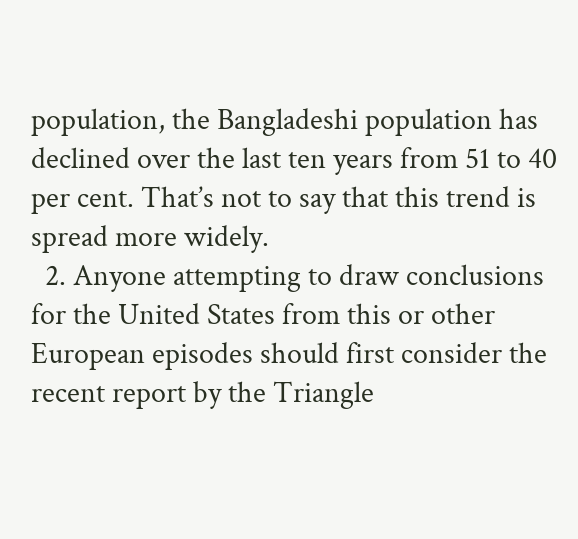population, the Bangladeshi population has declined over the last ten years from 51 to 40 per cent. That’s not to say that this trend is spread more widely.
  2. Anyone attempting to draw conclusions for the United States from this or other European episodes should first consider the recent report by the Triangle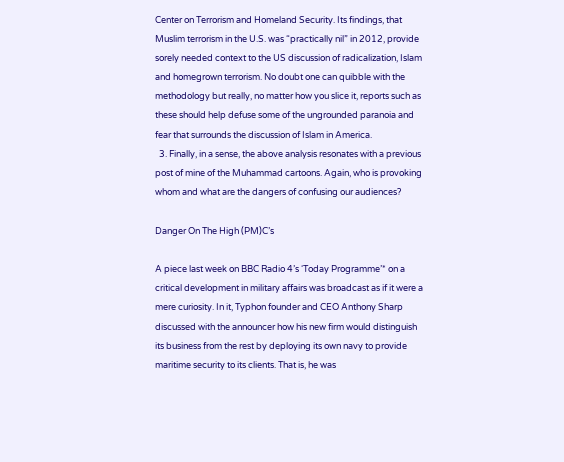Center on Terrorism and Homeland Security. Its findings, that Muslim terrorism in the U.S. was “practically nil” in 2012, provide sorely needed context to the US discussion of radicalization, Islam and homegrown terrorism. No doubt one can quibble with the methodology but really, no matter how you slice it, reports such as these should help defuse some of the ungrounded paranoia and fear that surrounds the discussion of Islam in America.
  3. Finally, in a sense, the above analysis resonates with a previous post of mine of the Muhammad cartoons. Again, who is provoking whom and what are the dangers of confusing our audiences?

Danger On The High (PM)C’s

A piece last week on BBC Radio 4’s ‘Today Programme’* on a critical development in military affairs was broadcast as if it were a mere curiosity. In it, Typhon founder and CEO Anthony Sharp discussed with the announcer how his new firm would distinguish its business from the rest by deploying its own navy to provide maritime security to its clients. That is, he was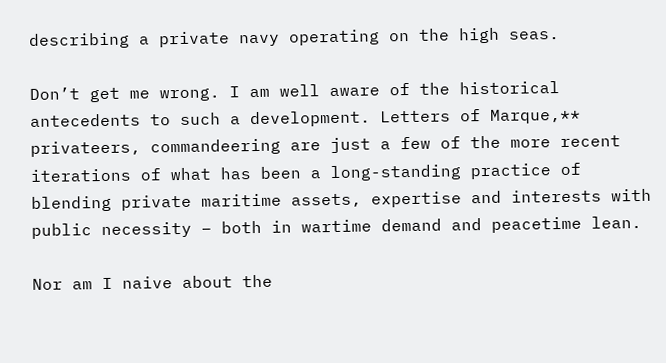describing a private navy operating on the high seas.

Don’t get me wrong. I am well aware of the historical antecedents to such a development. Letters of Marque,** privateers, commandeering are just a few of the more recent iterations of what has been a long-standing practice of blending private maritime assets, expertise and interests with public necessity – both in wartime demand and peacetime lean.

Nor am I naive about the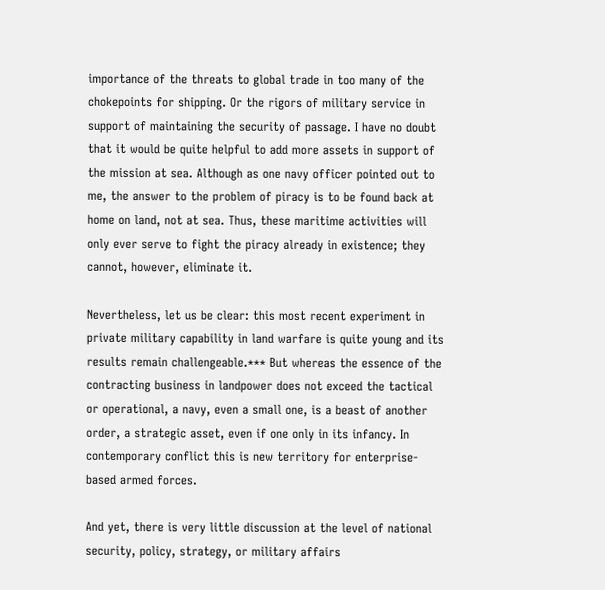importance of the threats to global trade in too many of the chokepoints for shipping. Or the rigors of military service in support of maintaining the security of passage. I have no doubt that it would be quite helpful to add more assets in support of the mission at sea. Although as one navy officer pointed out to me, the answer to the problem of piracy is to be found back at home on land, not at sea. Thus, these maritime activities will only ever serve to fight the piracy already in existence; they cannot, however, eliminate it.

Nevertheless, let us be clear: this most recent experiment in private military capability in land warfare is quite young and its results remain challengeable.*** But whereas the essence of the contracting business in landpower does not exceed the tactical or operational, a navy, even a small one, is a beast of another order, a strategic asset, even if one only in its infancy. In contemporary conflict this is new territory for enterprise-based armed forces.

And yet, there is very little discussion at the level of national security, policy, strategy, or military affairs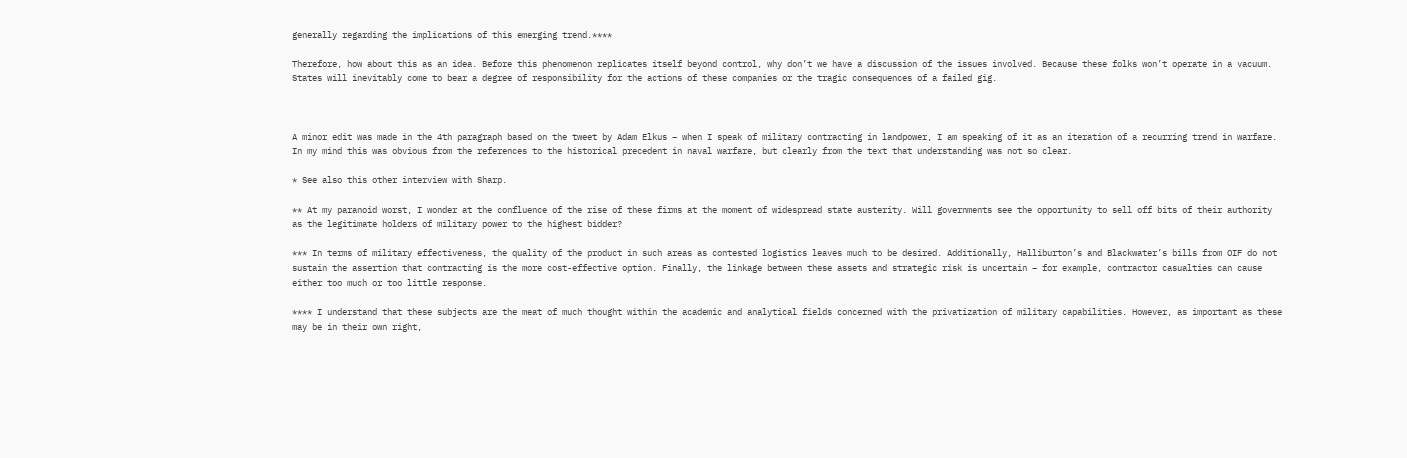generally regarding the implications of this emerging trend.****

Therefore, how about this as an idea. Before this phenomenon replicates itself beyond control, why don’t we have a discussion of the issues involved. Because these folks won’t operate in a vacuum. States will inevitably come to bear a degree of responsibility for the actions of these companies or the tragic consequences of a failed gig.



A minor edit was made in the 4th paragraph based on the tweet by Adam Elkus – when I speak of military contracting in landpower, I am speaking of it as an iteration of a recurring trend in warfare. In my mind this was obvious from the references to the historical precedent in naval warfare, but clearly from the text that understanding was not so clear.

* See also this other interview with Sharp.

** At my paranoid worst, I wonder at the confluence of the rise of these firms at the moment of widespread state austerity. Will governments see the opportunity to sell off bits of their authority as the legitimate holders of military power to the highest bidder?

*** In terms of military effectiveness, the quality of the product in such areas as contested logistics leaves much to be desired. Additionally, Halliburton’s and Blackwater’s bills from OIF do not sustain the assertion that contracting is the more cost-effective option. Finally, the linkage between these assets and strategic risk is uncertain – for example, contractor casualties can cause either too much or too little response.

**** I understand that these subjects are the meat of much thought within the academic and analytical fields concerned with the privatization of military capabilities. However, as important as these may be in their own right,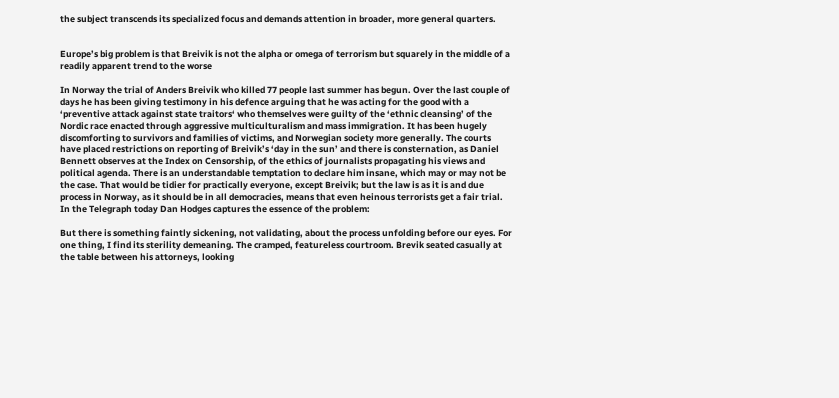the subject transcends its specialized focus and demands attention in broader, more general quarters.


Europe’s big problem is that Breivik is not the alpha or omega of terrorism but squarely in the middle of a readily apparent trend to the worse

In Norway the trial of Anders Breivik who killed 77 people last summer has begun. Over the last couple of days he has been giving testimony in his defence arguing that he was acting for the good with a ‘preventive attack against state traitors‘ who themselves were guilty of the ‘ethnic cleansing’ of the Nordic race enacted through aggressive multiculturalism and mass immigration. It has been hugely discomforting to survivors and families of victims, and Norwegian society more generally. The courts have placed restrictions on reporting of Breivik’s ‘day in the sun’ and there is consternation, as Daniel Bennett observes at the Index on Censorship, of the ethics of journalists propagating his views and political agenda. There is an understandable temptation to declare him insane, which may or may not be the case. That would be tidier for practically everyone, except Breivik; but the law is as it is and due process in Norway, as it should be in all democracies, means that even heinous terrorists get a fair trial. In the Telegraph today Dan Hodges captures the essence of the problem:

But there is something faintly sickening, not validating, about the process unfolding before our eyes. For one thing, I find its sterility demeaning. The cramped, featureless courtroom. Brevik seated casually at the table between his attorneys, looking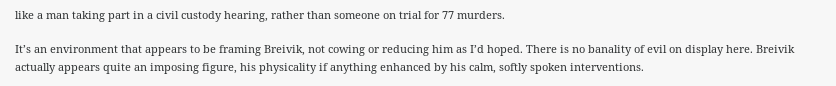like a man taking part in a civil custody hearing, rather than someone on trial for 77 murders.

It’s an environment that appears to be framing Breivik, not cowing or reducing him as I’d hoped. There is no banality of evil on display here. Breivik actually appears quite an imposing figure, his physicality if anything enhanced by his calm, softly spoken interventions.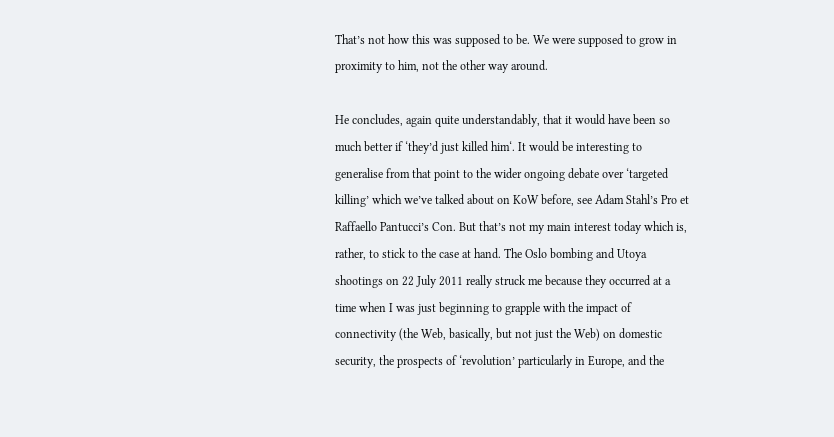That’s not how this was supposed to be. We were supposed to grow in proximity to him, not the other way around.

He concludes, again quite understandably, that it would have been so much better if ‘they’d just killed him‘. It would be interesting to generalise from that point to the wider ongoing debate over ‘targeted killing’ which we’ve talked about on KoW before, see Adam Stahl’s Pro et Raffaello Pantucci’s Con. But that’s not my main interest today which is, rather, to stick to the case at hand. The Oslo bombing and Utoya shootings on 22 July 2011 really struck me because they occurred at a time when I was just beginning to grapple with the impact of connectivity (the Web, basically, but not just the Web) on domestic security, the prospects of ‘revolution’ particularly in Europe, and the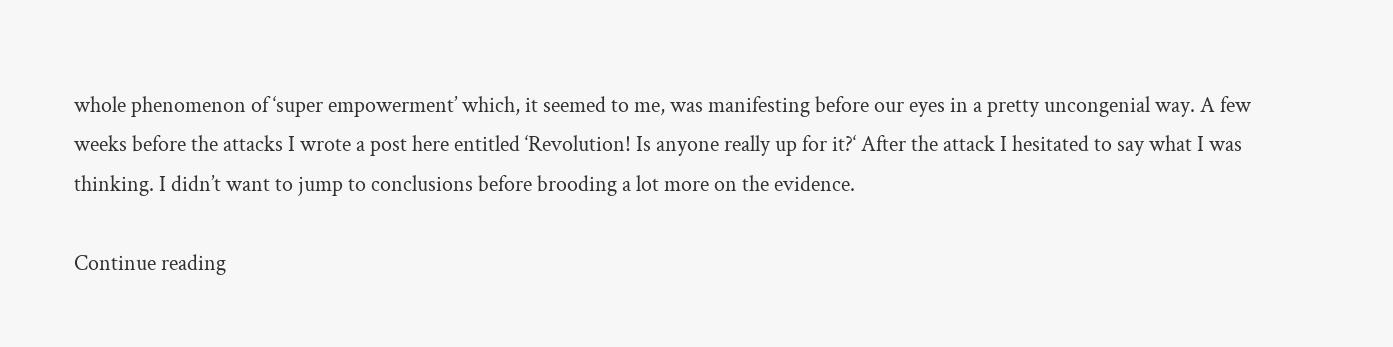whole phenomenon of ‘super empowerment’ which, it seemed to me, was manifesting before our eyes in a pretty uncongenial way. A few weeks before the attacks I wrote a post here entitled ‘Revolution! Is anyone really up for it?‘ After the attack I hesitated to say what I was thinking. I didn’t want to jump to conclusions before brooding a lot more on the evidence.

Continue reading